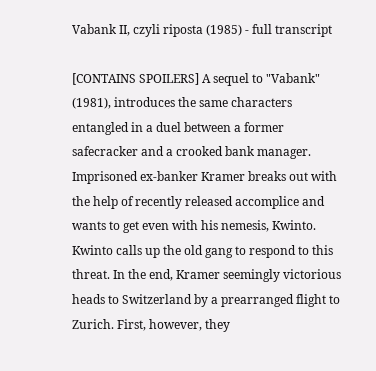Vabank II, czyli riposta (1985) - full transcript

[CONTAINS SPOILERS] A sequel to "Vabank" (1981), introduces the same characters entangled in a duel between a former safecracker and a crooked bank manager. Imprisoned ex-banker Kramer breaks out with the help of recently released accomplice and wants to get even with his nemesis, Kwinto. Kwinto calls up the old gang to respond to this threat. In the end, Kramer seemingly victorious heads to Switzerland by a prearranged flight to Zurich. First, however, they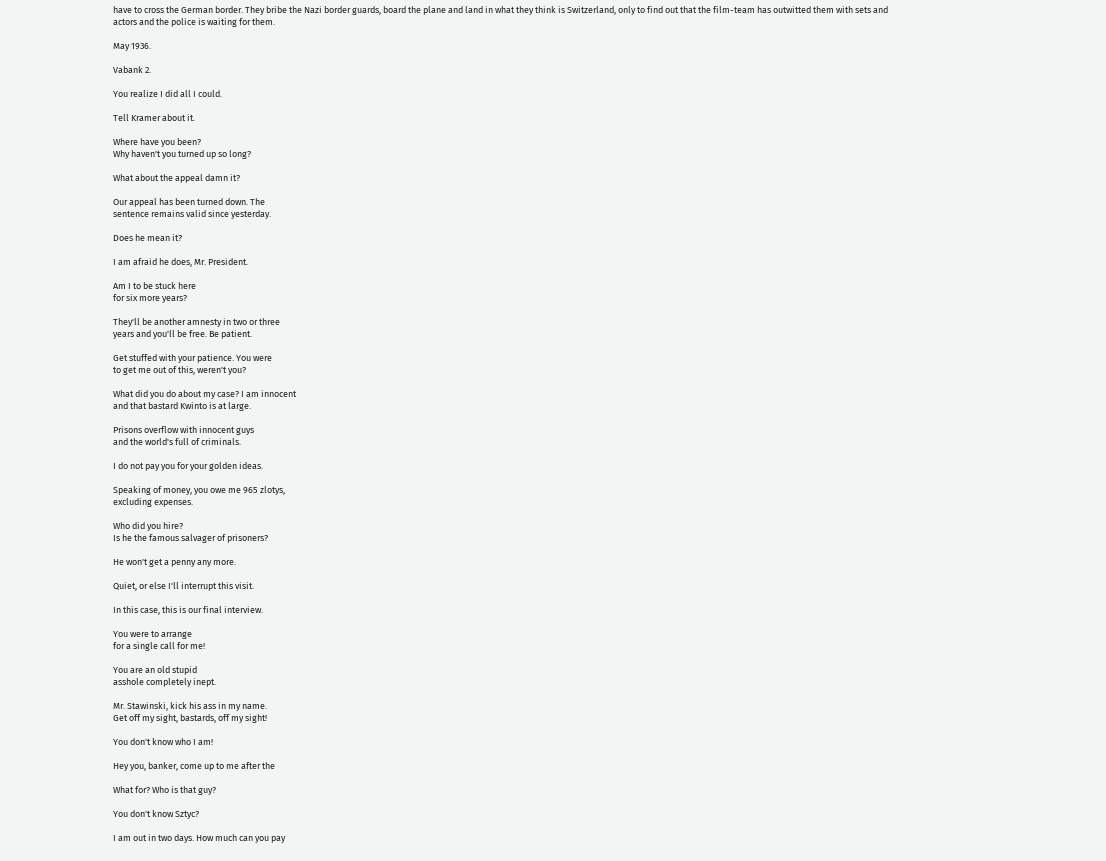have to cross the German border. They bribe the Nazi border guards, board the plane and land in what they think is Switzerland, only to find out that the film-team has outwitted them with sets and actors and the police is waiting for them.

May 1936.

Vabank 2.

You realize I did all I could.

Tell Kramer about it.

Where have you been?
Why haven't you turned up so long?

What about the appeal damn it?

Our appeal has been turned down. The
sentence remains valid since yesterday.

Does he mean it?

I am afraid he does, Mr. President.

Am I to be stuck here
for six more years?

They'll be another amnesty in two or three
years and you'll be free. Be patient.

Get stuffed with your patience. You were
to get me out of this, weren't you?

What did you do about my case? I am innocent
and that bastard Kwinto is at large.

Prisons overflow with innocent guys
and the world's full of criminals.

I do not pay you for your golden ideas.

Speaking of money, you owe me 965 zlotys,
excluding expenses.

Who did you hire?
Is he the famous salvager of prisoners?

He won't get a penny any more.

Quiet, or else I'll interrupt this visit.

In this case, this is our final interview.

You were to arrange
for a single call for me!

You are an old stupid
asshole completely inept.

Mr. Stawinski, kick his ass in my name.
Get off my sight, bastards, off my sight!

You don't know who I am!

Hey you, banker, come up to me after the

What for? Who is that guy?

You don't know Sztyc?

I am out in two days. How much can you pay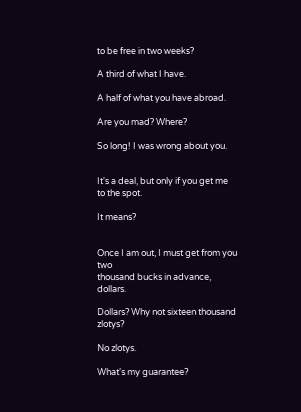to be free in two weeks?

A third of what I have.

A half of what you have abroad.

Are you mad? Where?

So long! I was wrong about you.


It's a deal, but only if you get me
to the spot.

It means?


Once I am out, I must get from you two
thousand bucks in advance, dollars.

Dollars? Why not sixteen thousand zlotys?

No zlotys.

What's my guarantee?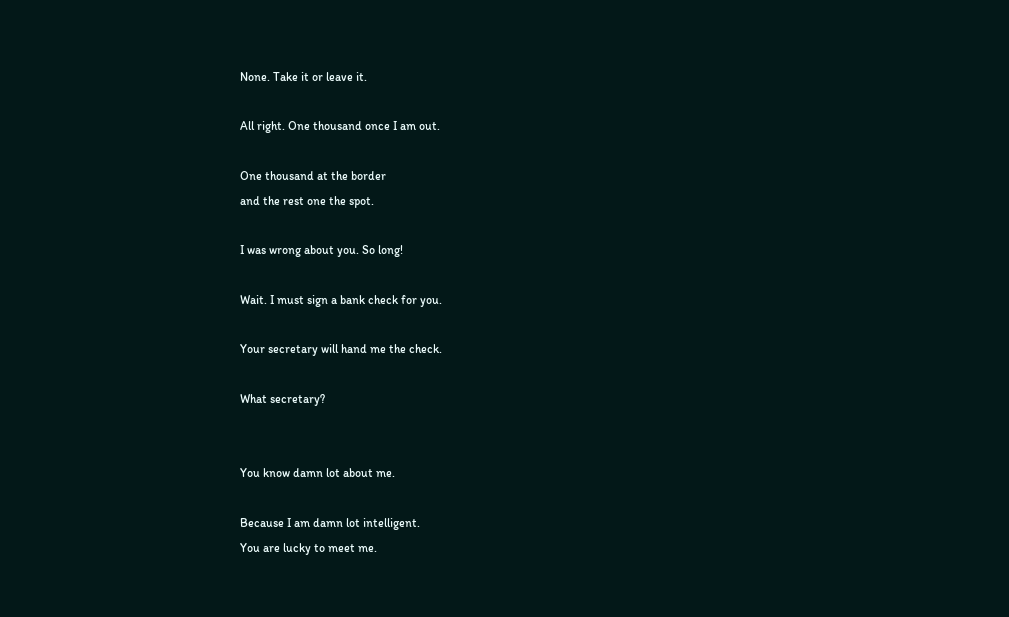None. Take it or leave it.

All right. One thousand once I am out.

One thousand at the border
and the rest one the spot.

I was wrong about you. So long!

Wait. I must sign a bank check for you.

Your secretary will hand me the check.

What secretary?


You know damn lot about me.

Because I am damn lot intelligent.
You are lucky to meet me.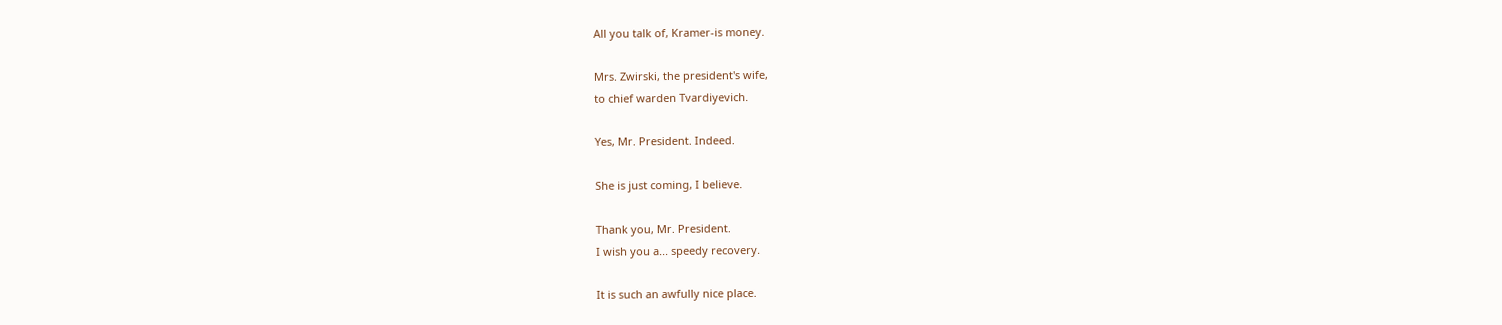All you talk of, Kramer-is money.

Mrs. Zwirski, the president's wife,
to chief warden Tvardiyevich.

Yes, Mr. President. Indeed.

She is just coming, I believe.

Thank you, Mr. President.
I wish you a... speedy recovery.

It is such an awfully nice place.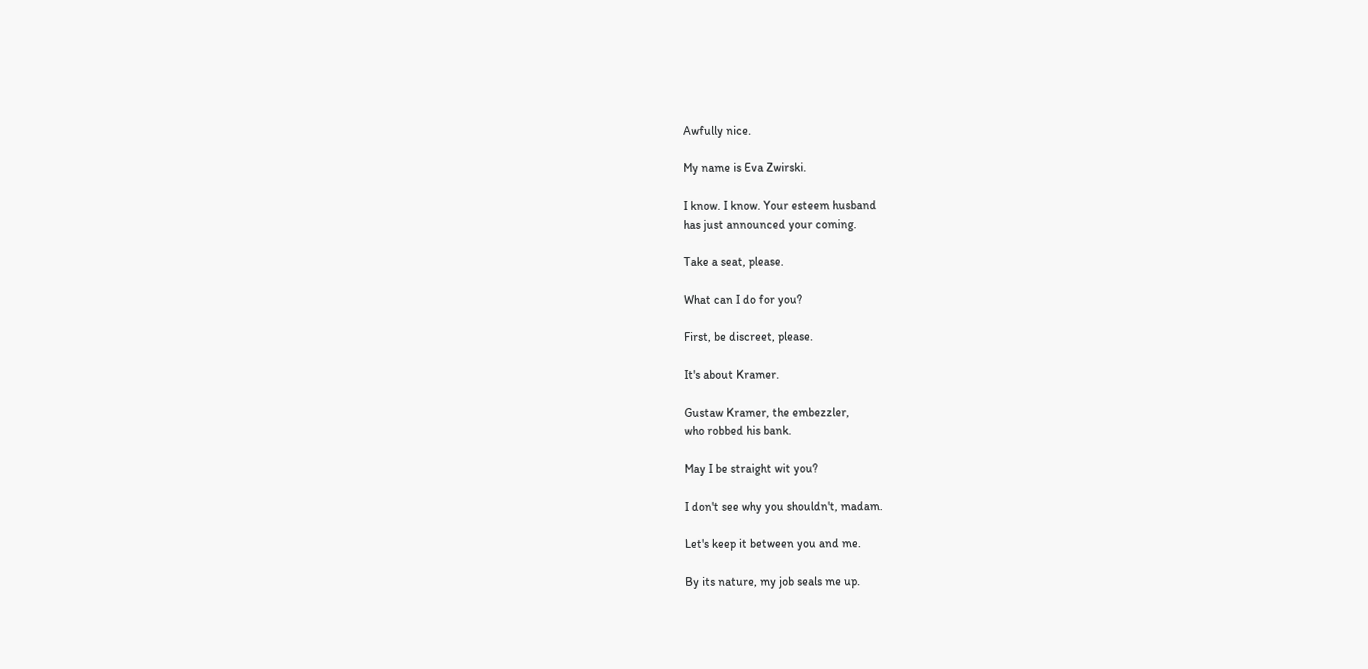Awfully nice.

My name is Eva Zwirski.

I know. I know. Your esteem husband
has just announced your coming.

Take a seat, please.

What can I do for you?

First, be discreet, please.

It's about Kramer.

Gustaw Kramer, the embezzler,
who robbed his bank.

May I be straight wit you?

I don't see why you shouldn't, madam.

Let's keep it between you and me.

By its nature, my job seals me up.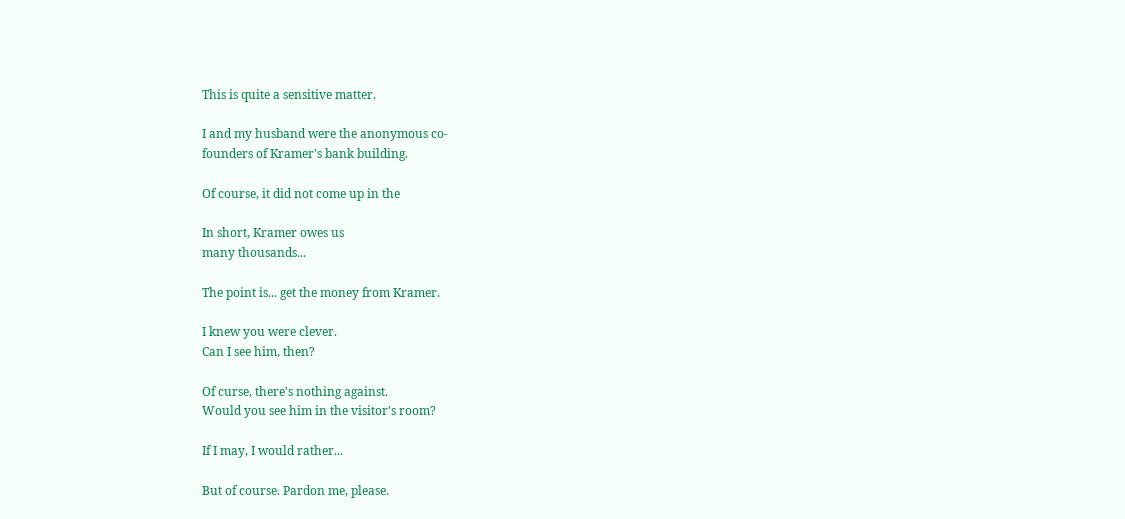This is quite a sensitive matter.

I and my husband were the anonymous co-
founders of Kramer's bank building.

Of course, it did not come up in the

In short, Kramer owes us
many thousands...

The point is... get the money from Kramer.

I knew you were clever.
Can I see him, then?

Of curse, there's nothing against.
Would you see him in the visitor's room?

If I may, I would rather...

But of course. Pardon me, please.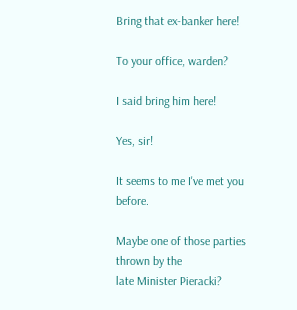Bring that ex-banker here!

To your office, warden?

I said bring him here!

Yes, sir!

It seems to me I've met you before.

Maybe one of those parties thrown by the
late Minister Pieracki?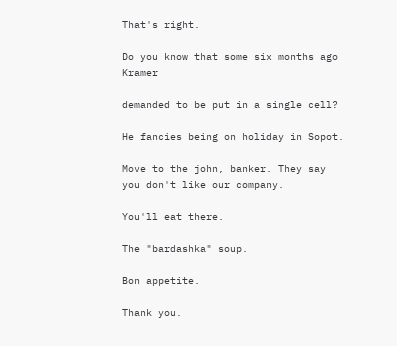That's right.

Do you know that some six months ago Kramer

demanded to be put in a single cell?

He fancies being on holiday in Sopot.

Move to the john, banker. They say
you don't like our company.

You'll eat there.

The "bardashka" soup.

Bon appetite.

Thank you.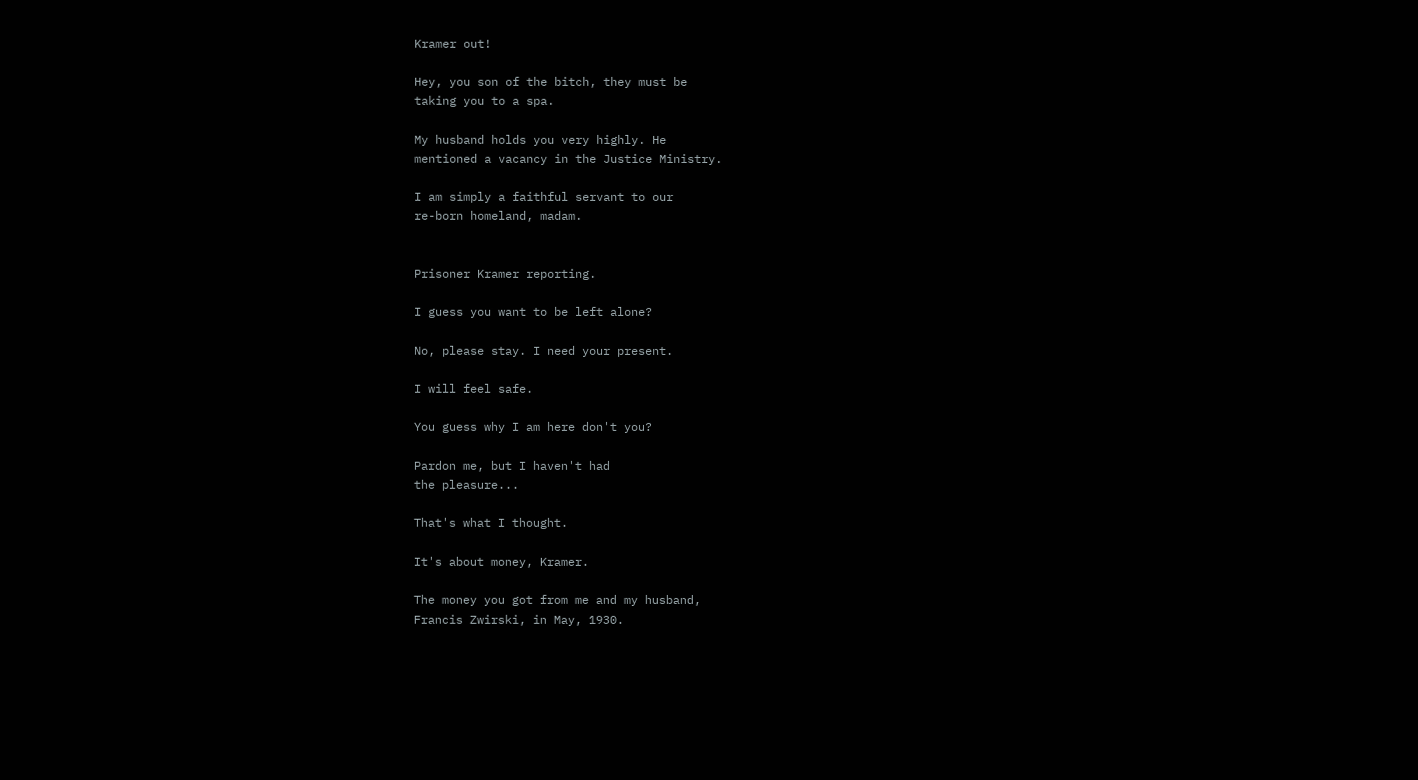Kramer out!

Hey, you son of the bitch, they must be
taking you to a spa.

My husband holds you very highly. He
mentioned a vacancy in the Justice Ministry.

I am simply a faithful servant to our
re-born homeland, madam.


Prisoner Kramer reporting.

I guess you want to be left alone?

No, please stay. I need your present.

I will feel safe.

You guess why I am here don't you?

Pardon me, but I haven't had
the pleasure...

That's what I thought.

It's about money, Kramer.

The money you got from me and my husband,
Francis Zwirski, in May, 1930.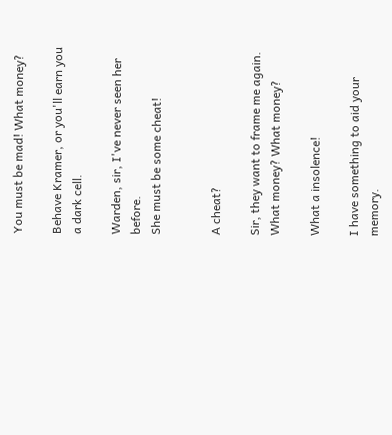You must be mad! What money?

Behave Kramer, or you'll earn you
a dark cell.

Warden, sir, I've never seen her before.
She must be some cheat!


A cheat?

Sir, they want to frame me again.
What money? What money?

What a insolence!

I have something to aid your memory.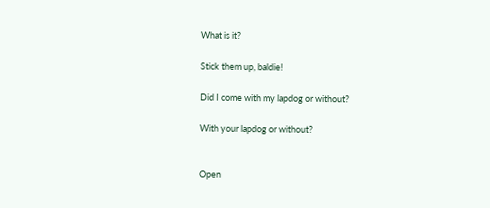What is it?

Stick them up, baldie!

Did I come with my lapdog or without?

With your lapdog or without?


Open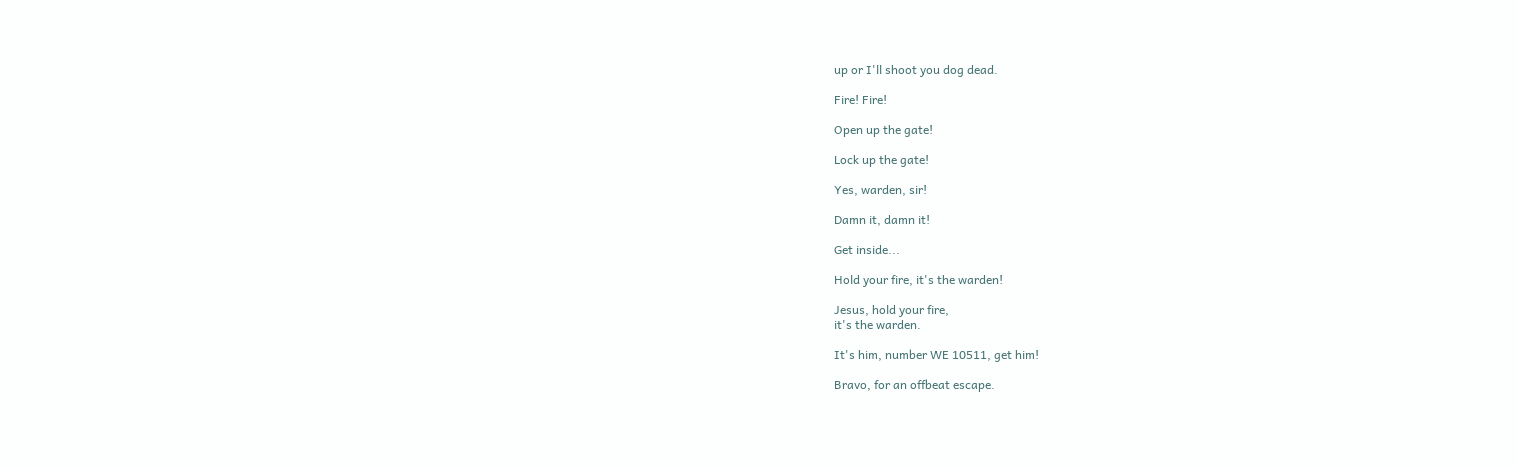up or I'll shoot you dog dead.

Fire! Fire!

Open up the gate!

Lock up the gate!

Yes, warden, sir!

Damn it, damn it!

Get inside...

Hold your fire, it's the warden!

Jesus, hold your fire,
it's the warden.

It's him, number WE 10511, get him!

Bravo, for an offbeat escape.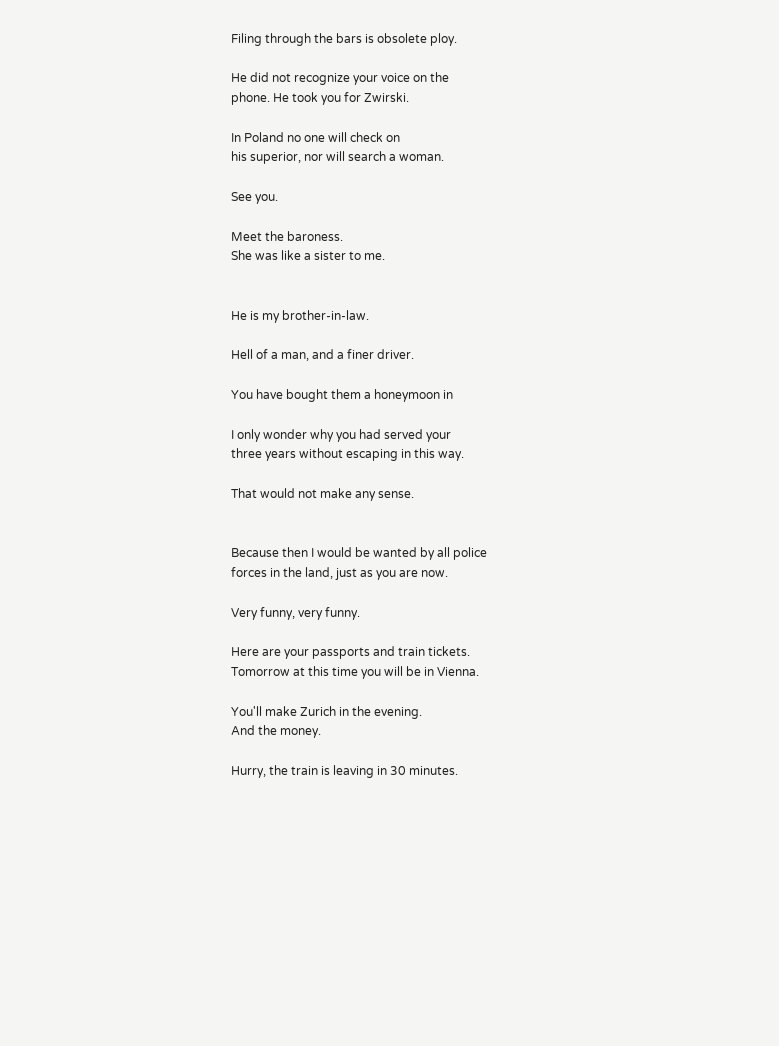Filing through the bars is obsolete ploy.

He did not recognize your voice on the
phone. He took you for Zwirski.

In Poland no one will check on
his superior, nor will search a woman.

See you.

Meet the baroness.
She was like a sister to me.


He is my brother-in-law.

Hell of a man, and a finer driver.

You have bought them a honeymoon in

I only wonder why you had served your
three years without escaping in this way.

That would not make any sense.


Because then I would be wanted by all police
forces in the land, just as you are now.

Very funny, very funny.

Here are your passports and train tickets.
Tomorrow at this time you will be in Vienna.

You'll make Zurich in the evening.
And the money.

Hurry, the train is leaving in 30 minutes.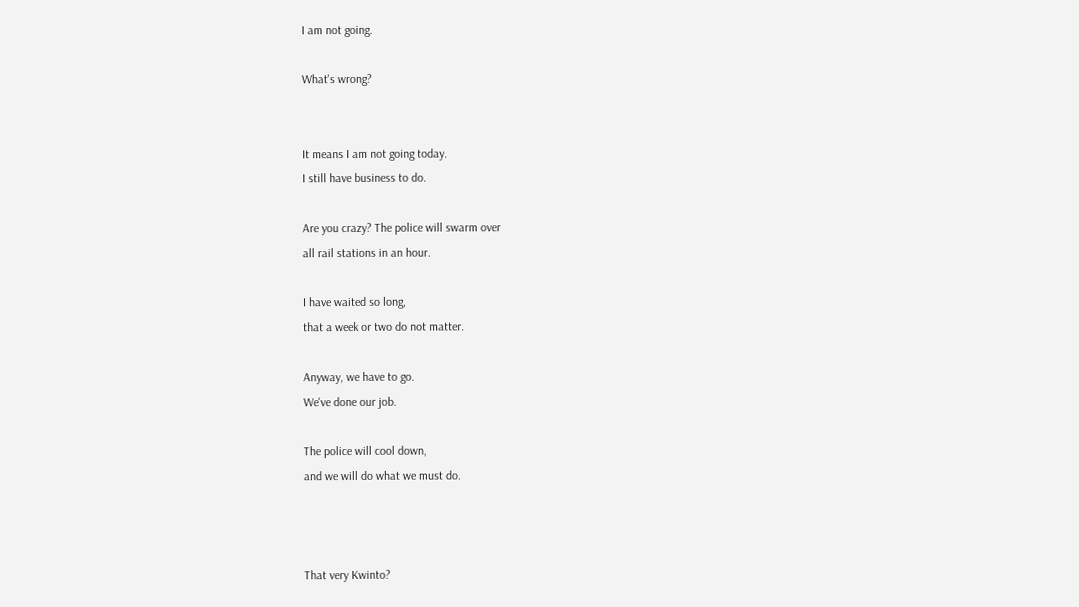I am not going.

What's wrong?


It means I am not going today.
I still have business to do.

Are you crazy? The police will swarm over
all rail stations in an hour.

I have waited so long,
that a week or two do not matter.

Anyway, we have to go.
We've done our job.

The police will cool down,
and we will do what we must do.



That very Kwinto?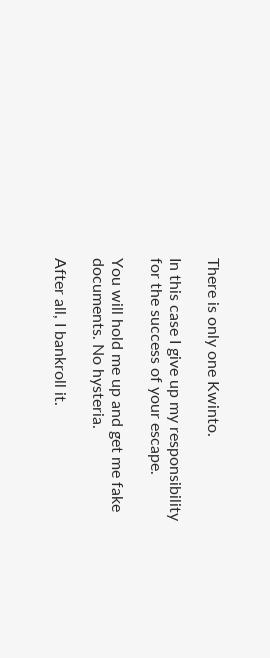There is only one Kwinto.

In this case I give up my responsibility
for the success of your escape.

You will hold me up and get me fake
documents. No hysteria.

After all, I bankroll it.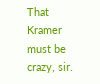That Kramer must be crazy, sir.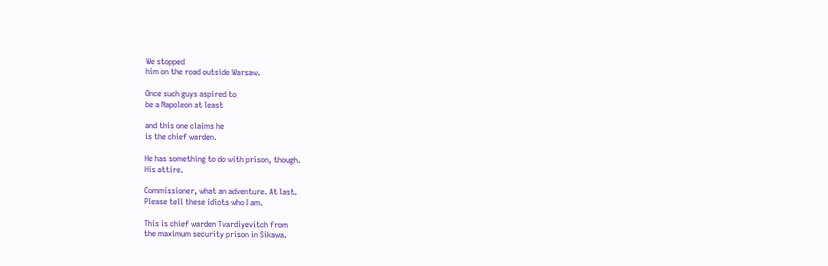We stopped
him on the road outside Warsaw.

Once such guys aspired to
be a Napoleon at least

and this one claims he
is the chief warden.

He has something to do with prison, though.
His attire.

Commissioner, what an adventure. At last.
Please tell these idiots who I am.

This is chief warden Tvardiyevitch from
the maximum security prison in Sikawa.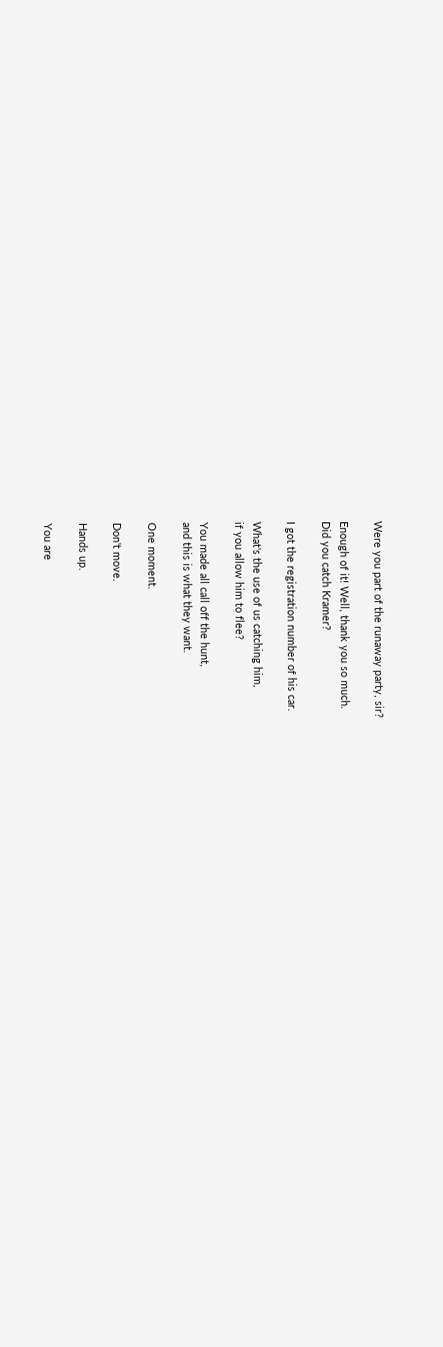Were you part of the runaway party, sir?

Enough of it! Well, thank you so much.
Did you catch Kramer?

I got the registration number of his car.

What's the use of us catching him,
if you allow him to flee?

You made all call off the hunt,
and this is what they want.

One moment.

Don't move.

Hands up.

You are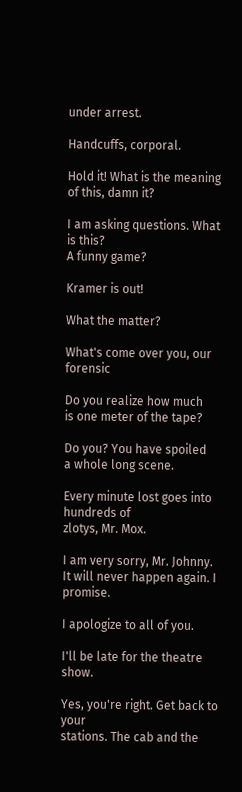under arrest.

Handcuffs, corporal.

Hold it! What is the meaning
of this, damn it?

I am asking questions. What is this?
A funny game?

Kramer is out!

What the matter?

What's come over you, our forensic

Do you realize how much
is one meter of the tape?

Do you? You have spoiled
a whole long scene.

Every minute lost goes into hundreds of
zlotys, Mr. Mox.

I am very sorry, Mr. Johnny.
It will never happen again. I promise.

I apologize to all of you.

I'll be late for the theatre show.

Yes, you're right. Get back to your
stations. The cab and the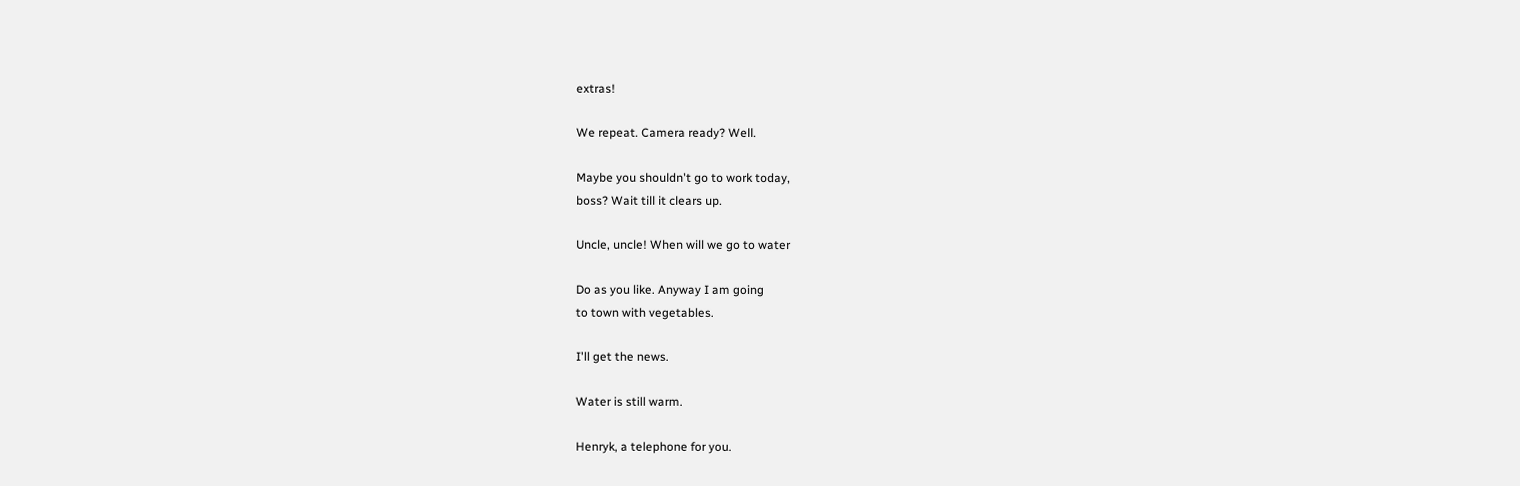extras!

We repeat. Camera ready? Well.

Maybe you shouldn't go to work today,
boss? Wait till it clears up.

Uncle, uncle! When will we go to water

Do as you like. Anyway I am going
to town with vegetables.

I'll get the news.

Water is still warm.

Henryk, a telephone for you.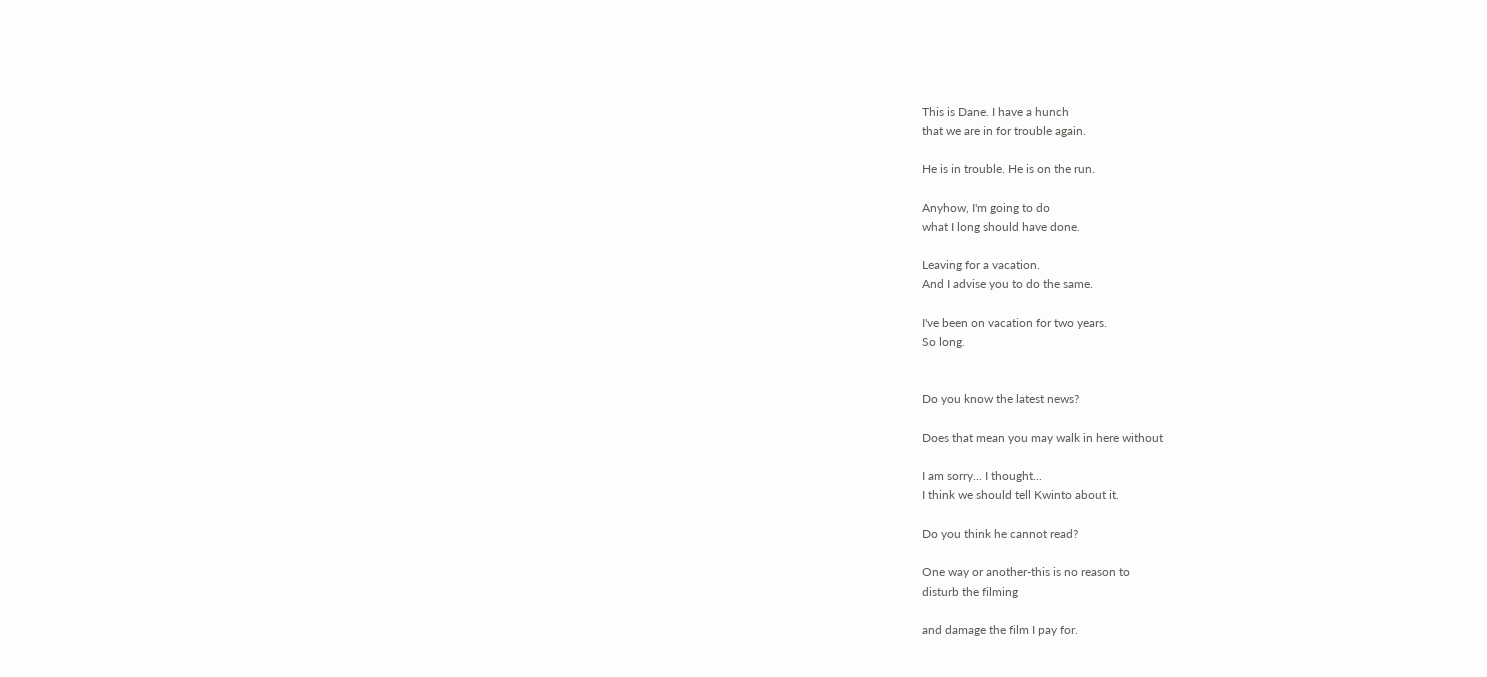This is Dane. I have a hunch
that we are in for trouble again.

He is in trouble. He is on the run.

Anyhow, I'm going to do
what I long should have done.

Leaving for a vacation.
And I advise you to do the same.

I've been on vacation for two years.
So long.


Do you know the latest news?

Does that mean you may walk in here without

I am sorry... I thought...
I think we should tell Kwinto about it.

Do you think he cannot read?

One way or another-this is no reason to
disturb the filming

and damage the film I pay for.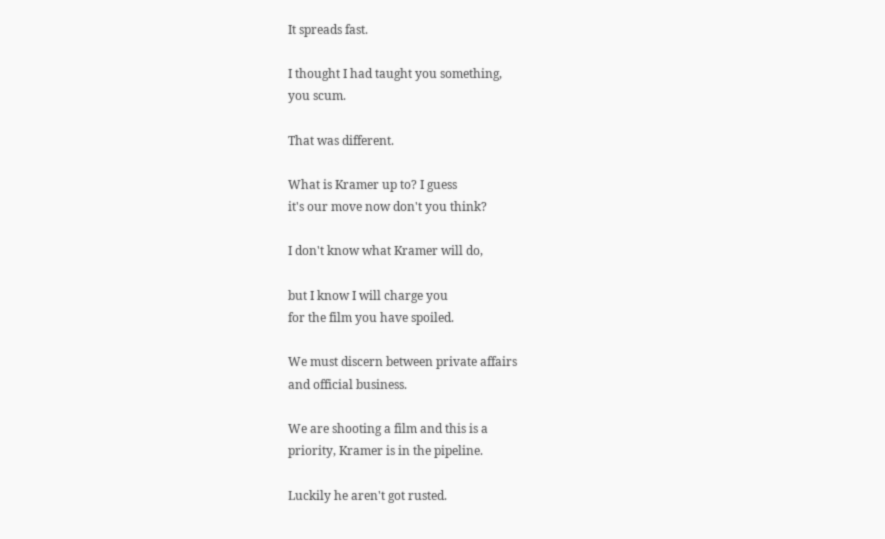It spreads fast.

I thought I had taught you something,
you scum.

That was different.

What is Kramer up to? I guess
it's our move now don't you think?

I don't know what Kramer will do,

but I know I will charge you
for the film you have spoiled.

We must discern between private affairs
and official business.

We are shooting a film and this is a
priority, Kramer is in the pipeline.

Luckily he aren't got rusted.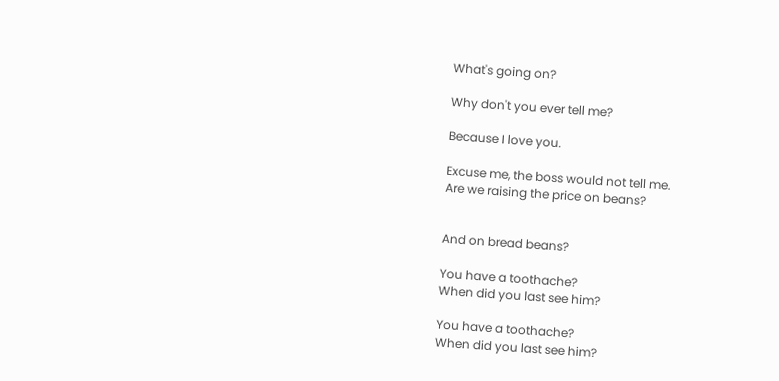What's going on?

Why don't you ever tell me?

Because I love you.

Excuse me, the boss would not tell me.
Are we raising the price on beans?


And on bread beans?

You have a toothache?
When did you last see him?

You have a toothache?
When did you last see him?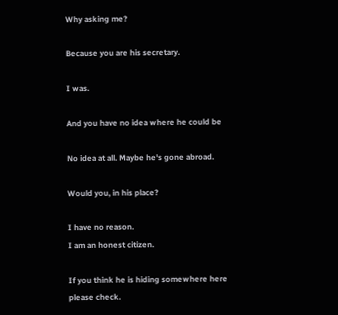Why asking me?

Because you are his secretary.

I was.

And you have no idea where he could be

No idea at all. Maybe he's gone abroad.

Would you, in his place?

I have no reason.
I am an honest citizen.

If you think he is hiding somewhere here
please check.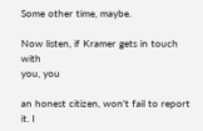Some other time, maybe.

Now listen, if Kramer gets in touch with
you, you

an honest citizen, won't fail to report
it. I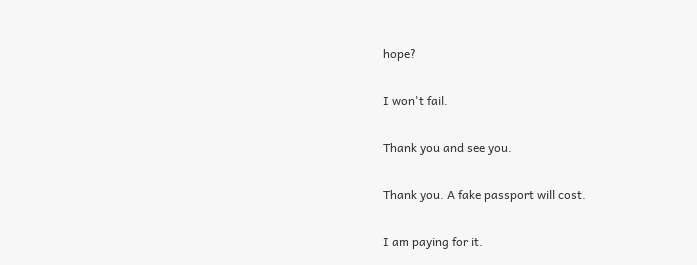hope?

I won't fail.

Thank you and see you.

Thank you. A fake passport will cost.

I am paying for it.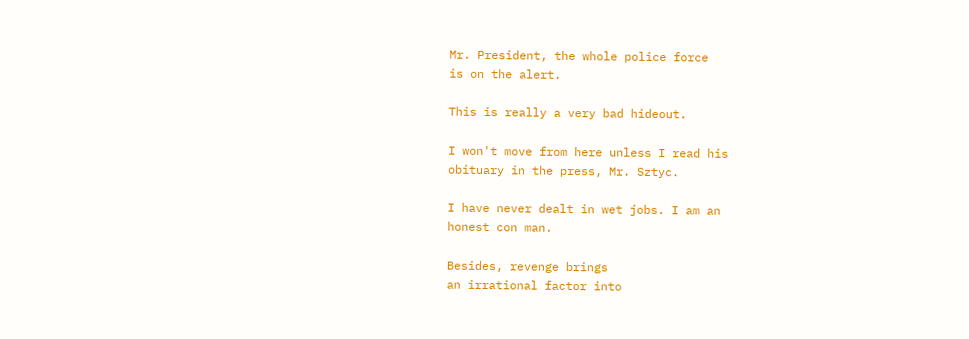Mr. President, the whole police force
is on the alert.

This is really a very bad hideout.

I won't move from here unless I read his
obituary in the press, Mr. Sztyc.

I have never dealt in wet jobs. I am an
honest con man.

Besides, revenge brings
an irrational factor into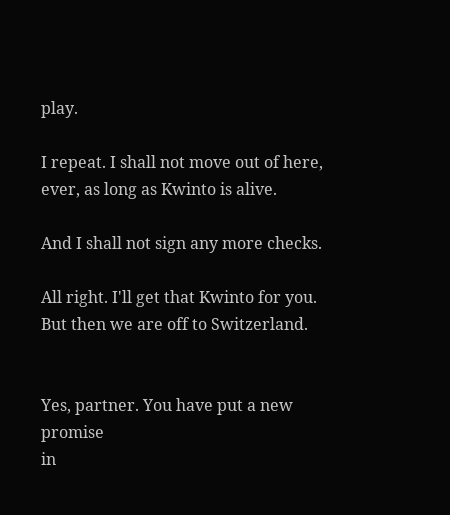play.

I repeat. I shall not move out of here,
ever, as long as Kwinto is alive.

And I shall not sign any more checks.

All right. I'll get that Kwinto for you.
But then we are off to Switzerland.


Yes, partner. You have put a new promise
in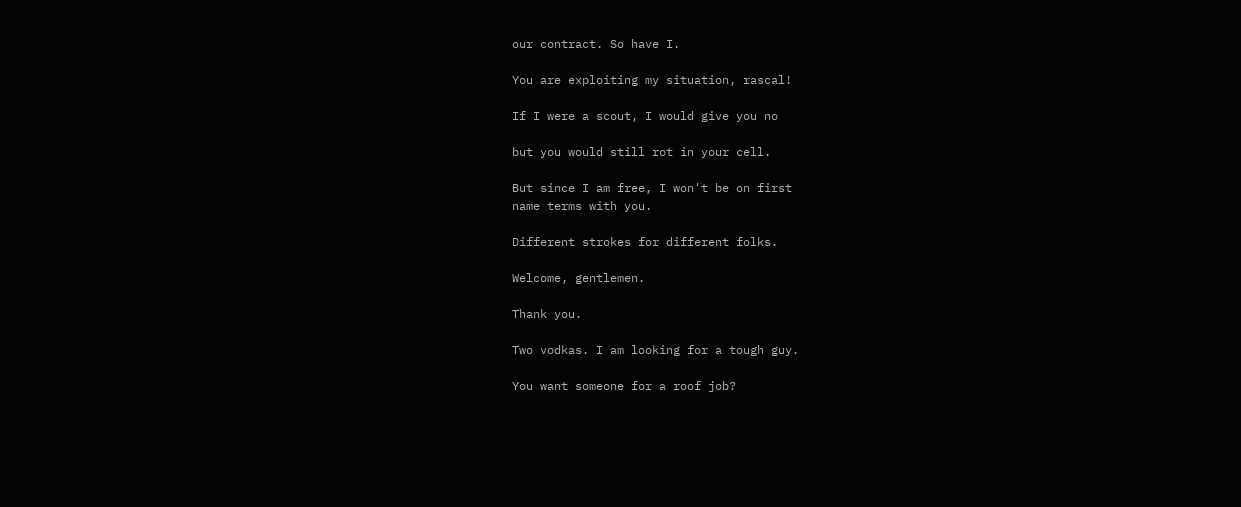our contract. So have I.

You are exploiting my situation, rascal!

If I were a scout, I would give you no

but you would still rot in your cell.

But since I am free, I won't be on first
name terms with you.

Different strokes for different folks.

Welcome, gentlemen.

Thank you.

Two vodkas. I am looking for a tough guy.

You want someone for a roof job?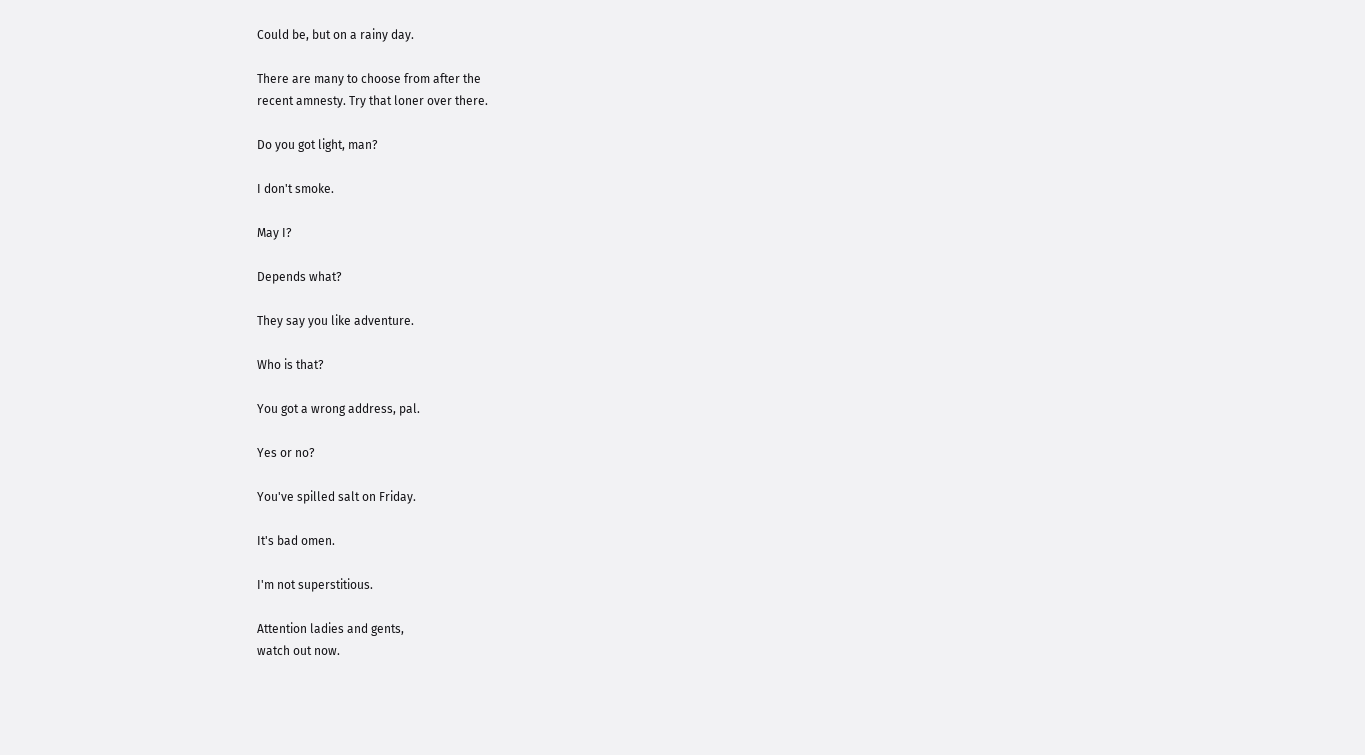Could be, but on a rainy day.

There are many to choose from after the
recent amnesty. Try that loner over there.

Do you got light, man?

I don't smoke.

May I?

Depends what?

They say you like adventure.

Who is that?

You got a wrong address, pal.

Yes or no?

You've spilled salt on Friday.

It's bad omen.

I'm not superstitious.

Attention ladies and gents,
watch out now.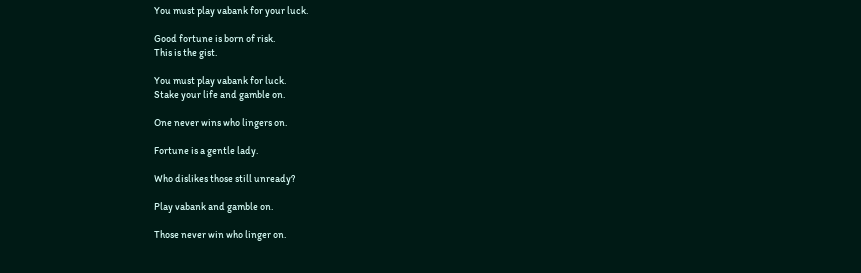You must play vabank for your luck.

Good fortune is born of risk.
This is the gist.

You must play vabank for luck.
Stake your life and gamble on.

One never wins who lingers on.

Fortune is a gentle lady.

Who dislikes those still unready?

Play vabank and gamble on.

Those never win who linger on.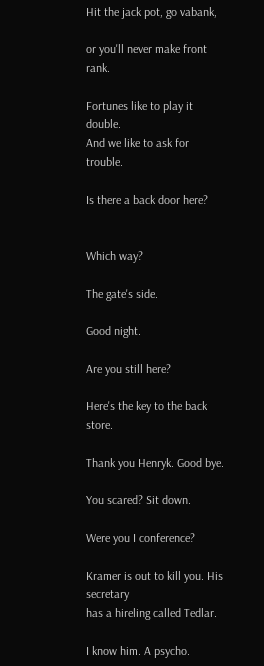Hit the jack pot, go vabank,

or you'll never make front rank.

Fortunes like to play it double.
And we like to ask for trouble.

Is there a back door here?


Which way?

The gate's side.

Good night.

Are you still here?

Here's the key to the back store.

Thank you Henryk. Good bye.

You scared? Sit down.

Were you I conference?

Kramer is out to kill you. His secretary
has a hireling called Tedlar.

I know him. A psycho.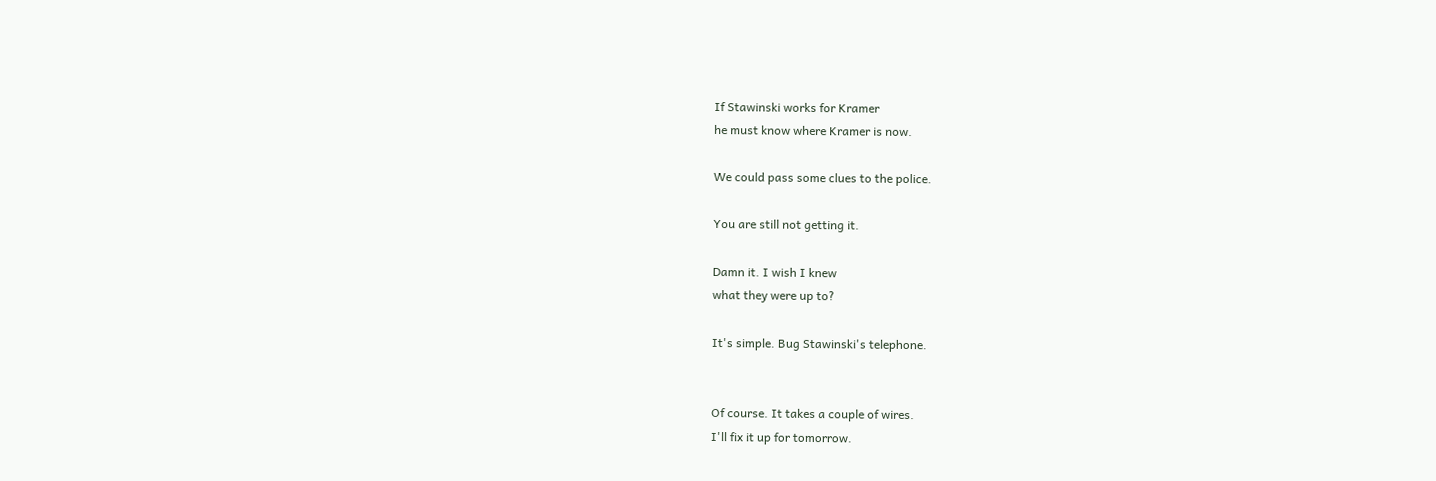If Stawinski works for Kramer
he must know where Kramer is now.

We could pass some clues to the police.

You are still not getting it.

Damn it. I wish I knew
what they were up to?

It's simple. Bug Stawinski's telephone.


Of course. It takes a couple of wires.
I'll fix it up for tomorrow.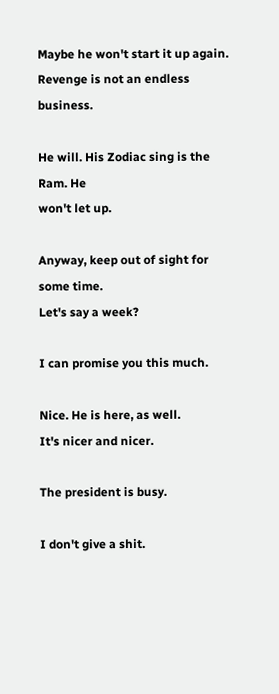Maybe he won't start it up again.
Revenge is not an endless business.

He will. His Zodiac sing is the Ram. He
won't let up.

Anyway, keep out of sight for some time.
Let's say a week?

I can promise you this much.

Nice. He is here, as well.
It's nicer and nicer.

The president is busy.

I don't give a shit.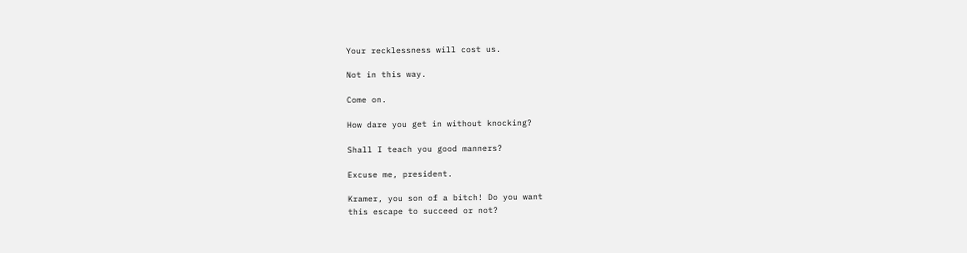Your recklessness will cost us.

Not in this way.

Come on.

How dare you get in without knocking?

Shall I teach you good manners?

Excuse me, president.

Kramer, you son of a bitch! Do you want
this escape to succeed or not?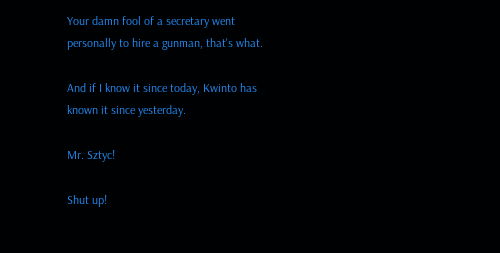Your damn fool of a secretary went
personally to hire a gunman, that's what.

And if I know it since today, Kwinto has
known it since yesterday.

Mr. Sztyc!

Shut up!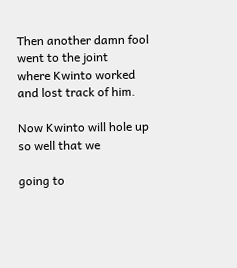Then another damn fool went to the joint
where Kwinto worked and lost track of him.

Now Kwinto will hole up so well that we

going to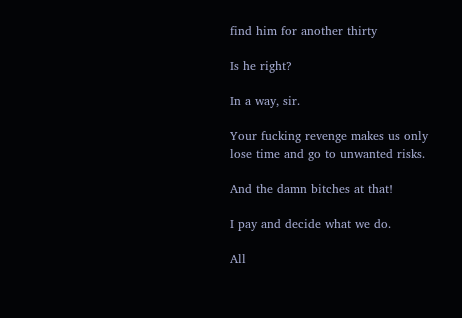find him for another thirty

Is he right?

In a way, sir.

Your fucking revenge makes us only
lose time and go to unwanted risks.

And the damn bitches at that!

I pay and decide what we do.

All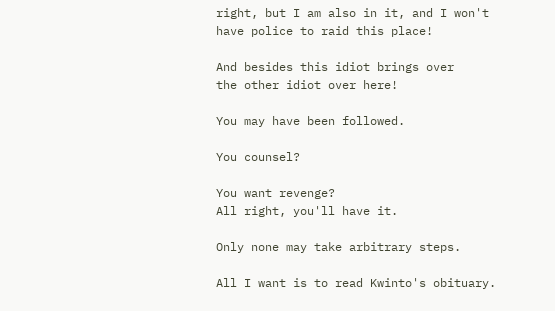right, but I am also in it, and I won't
have police to raid this place!

And besides this idiot brings over
the other idiot over here!

You may have been followed.

You counsel?

You want revenge?
All right, you'll have it.

Only none may take arbitrary steps.

All I want is to read Kwinto's obituary.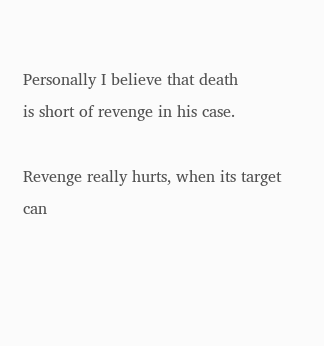Personally I believe that death
is short of revenge in his case.

Revenge really hurts, when its target
can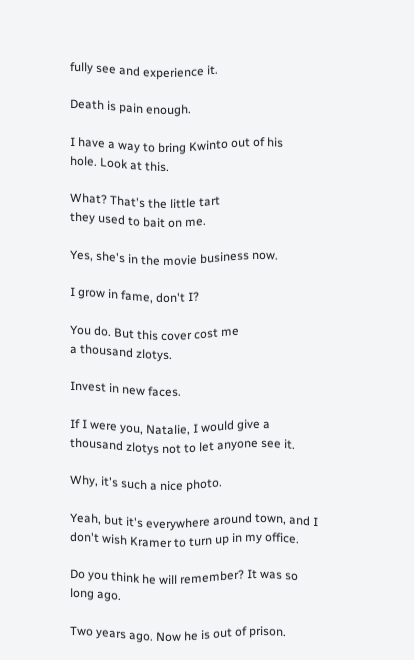fully see and experience it.

Death is pain enough.

I have a way to bring Kwinto out of his
hole. Look at this.

What? That's the little tart
they used to bait on me.

Yes, she's in the movie business now.

I grow in fame, don't I?

You do. But this cover cost me
a thousand zlotys.

Invest in new faces.

If I were you, Natalie, I would give a
thousand zlotys not to let anyone see it.

Why, it's such a nice photo.

Yeah, but it's everywhere around town, and I
don't wish Kramer to turn up in my office.

Do you think he will remember? It was so
long ago.

Two years ago. Now he is out of prison.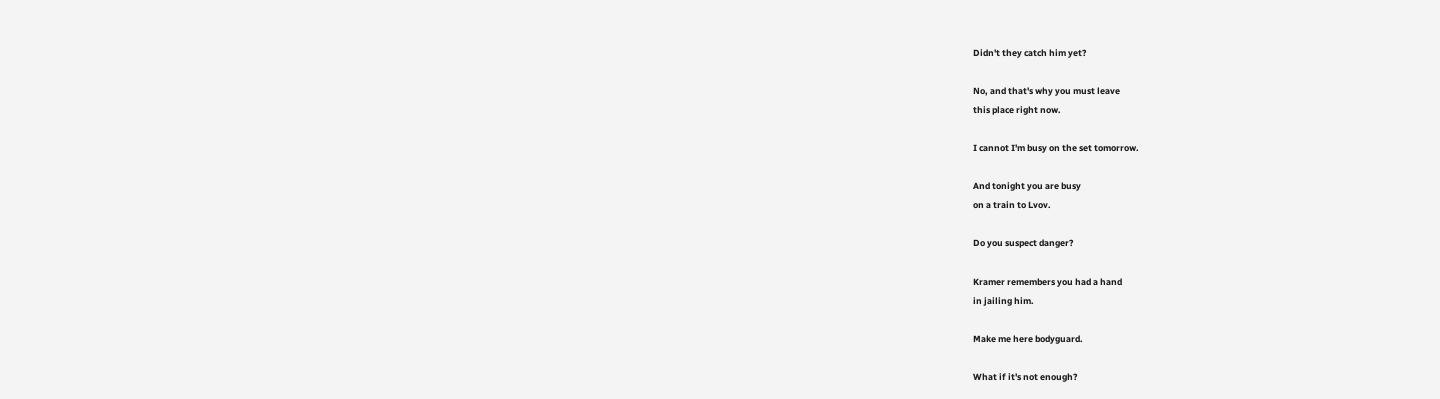Didn't they catch him yet?

No, and that's why you must leave
this place right now.

I cannot I'm busy on the set tomorrow.

And tonight you are busy
on a train to Lvov.

Do you suspect danger?

Kramer remembers you had a hand
in jailing him.

Make me here bodyguard.

What if it's not enough?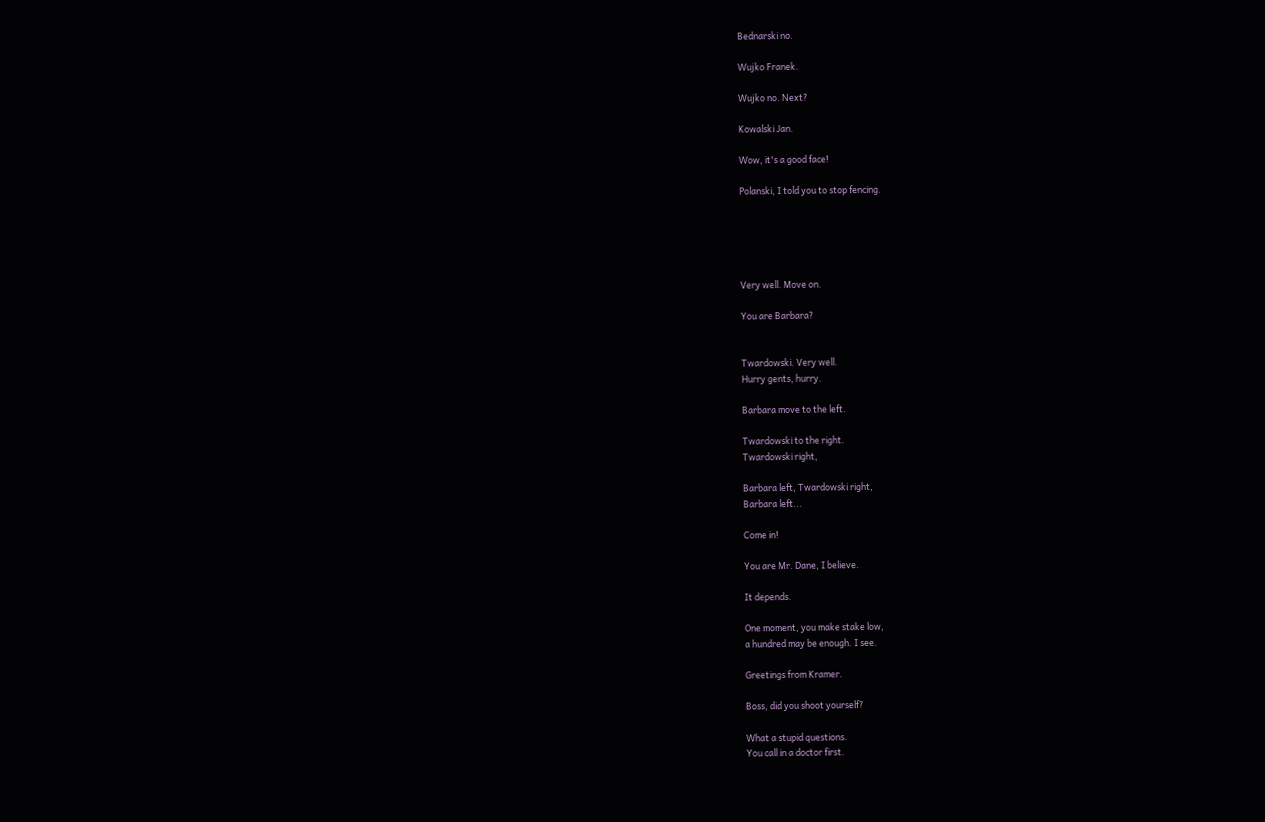Bednarski no.

Wujko Franek.

Wujko no. Next?

Kowalski Jan.

Wow, it's a good face!

Polanski, I told you to stop fencing.





Very well. Move on.

You are Barbara?


Twardowski. Very well.
Hurry gents, hurry.

Barbara move to the left.

Twardowski to the right.
Twardowski right,

Barbara left, Twardowski right,
Barbara left...

Come in!

You are Mr. Dane, I believe.

It depends.

One moment, you make stake low,
a hundred may be enough. I see.

Greetings from Kramer.

Boss, did you shoot yourself?

What a stupid questions.
You call in a doctor first.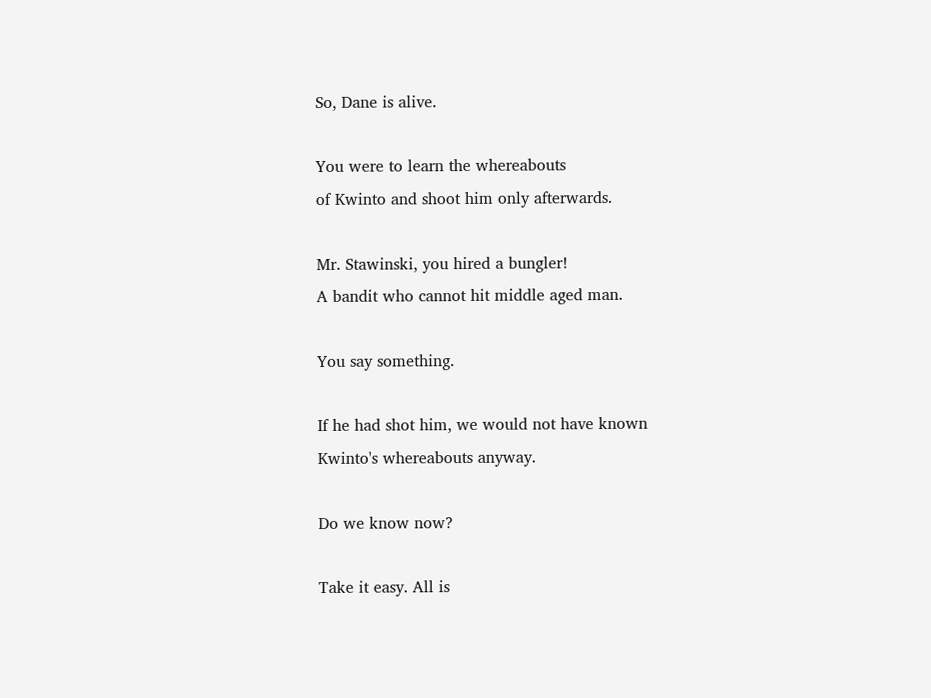So, Dane is alive.

You were to learn the whereabouts
of Kwinto and shoot him only afterwards.

Mr. Stawinski, you hired a bungler!
A bandit who cannot hit middle aged man.

You say something.

If he had shot him, we would not have known
Kwinto's whereabouts anyway.

Do we know now?

Take it easy. All is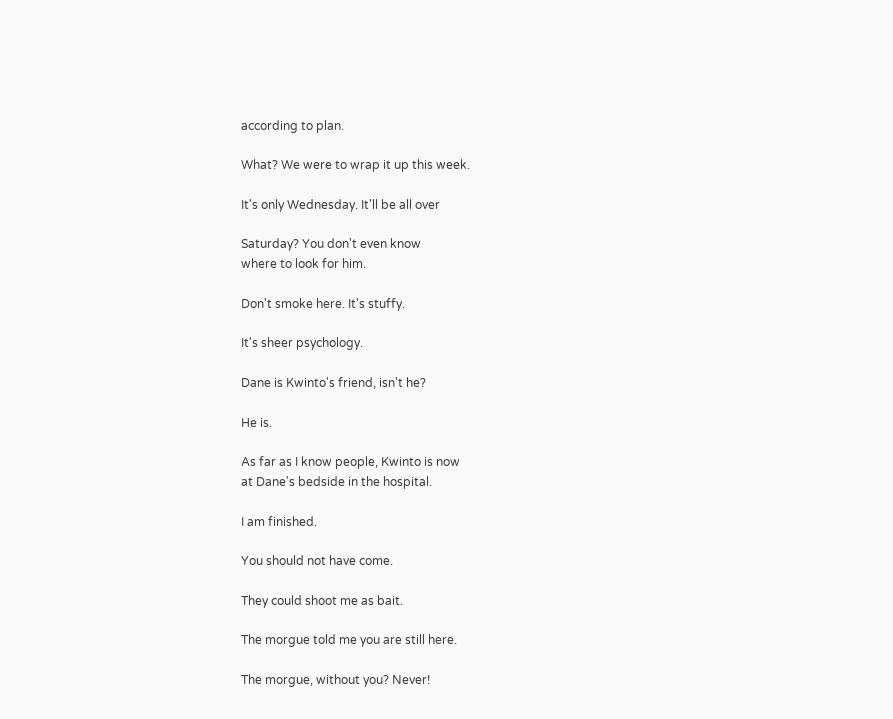according to plan.

What? We were to wrap it up this week.

It's only Wednesday. It'll be all over

Saturday? You don't even know
where to look for him.

Don't smoke here. It's stuffy.

It's sheer psychology.

Dane is Kwinto's friend, isn't he?

He is.

As far as I know people, Kwinto is now
at Dane's bedside in the hospital.

I am finished.

You should not have come.

They could shoot me as bait.

The morgue told me you are still here.

The morgue, without you? Never!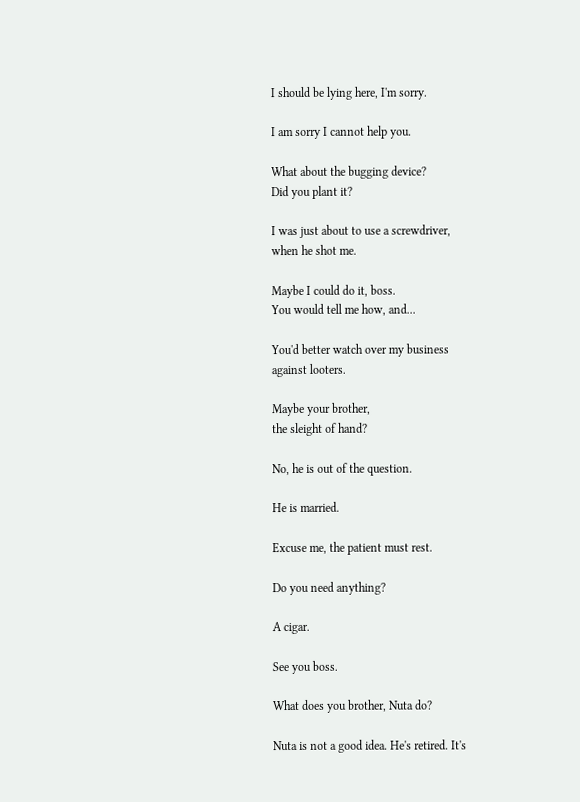I should be lying here, I'm sorry.

I am sorry I cannot help you.

What about the bugging device?
Did you plant it?

I was just about to use a screwdriver,
when he shot me.

Maybe I could do it, boss.
You would tell me how, and...

You'd better watch over my business
against looters.

Maybe your brother,
the sleight of hand?

No, he is out of the question.

He is married.

Excuse me, the patient must rest.

Do you need anything?

A cigar.

See you boss.

What does you brother, Nuta do?

Nuta is not a good idea. He's retired. It's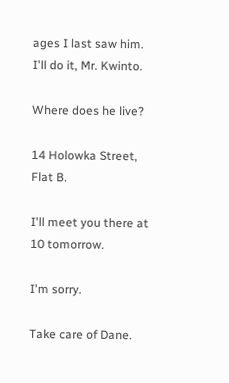ages I last saw him. I'll do it, Mr. Kwinto.

Where does he live?

14 Holowka Street, Flat B.

I'll meet you there at 10 tomorrow.

I'm sorry.

Take care of Dane.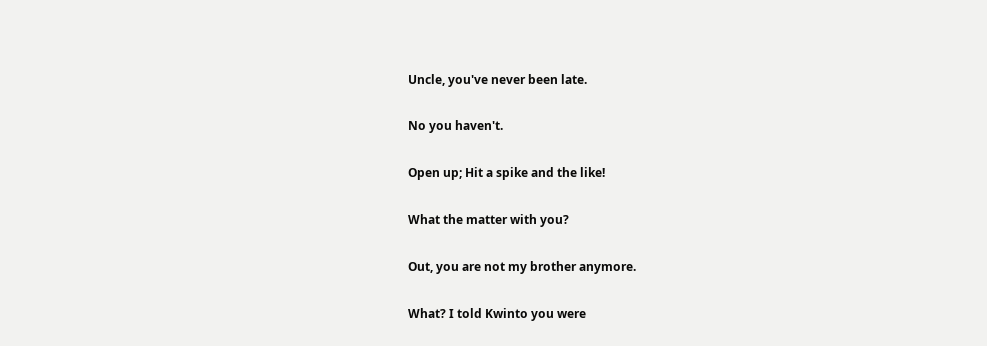Uncle, you've never been late.

No you haven't.

Open up; Hit a spike and the like!

What the matter with you?

Out, you are not my brother anymore.

What? I told Kwinto you were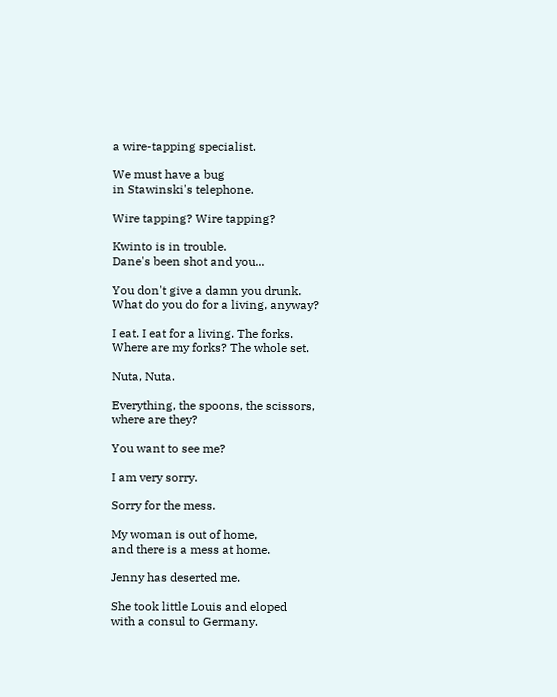a wire-tapping specialist.

We must have a bug
in Stawinski's telephone.

Wire tapping? Wire tapping?

Kwinto is in trouble.
Dane's been shot and you...

You don't give a damn you drunk.
What do you do for a living, anyway?

I eat. I eat for a living. The forks.
Where are my forks? The whole set.

Nuta, Nuta.

Everything, the spoons, the scissors,
where are they?

You want to see me?

I am very sorry.

Sorry for the mess.

My woman is out of home,
and there is a mess at home.

Jenny has deserted me.

She took little Louis and eloped
with a consul to Germany.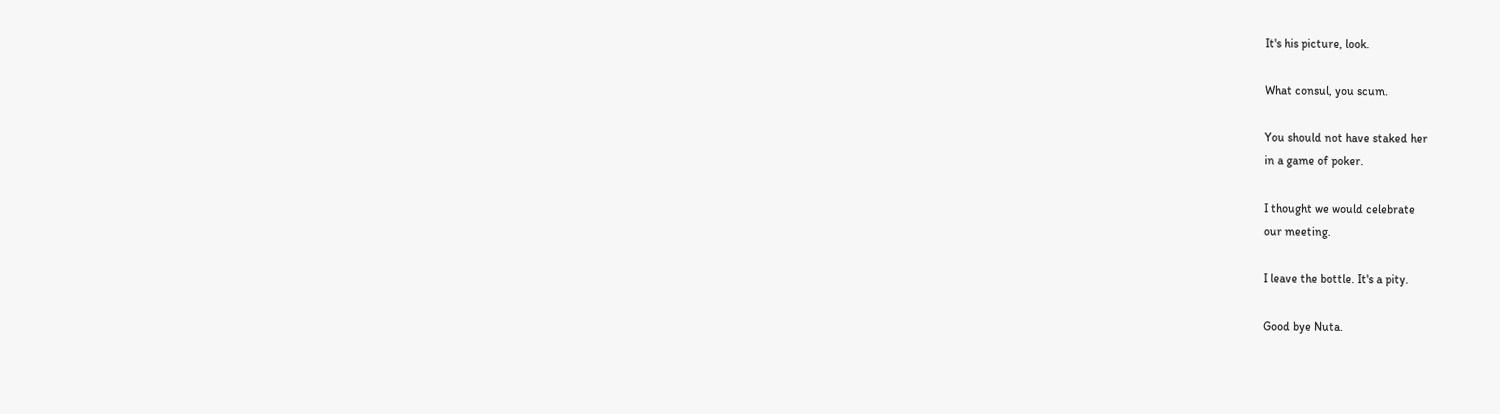It's his picture, look.

What consul, you scum.

You should not have staked her
in a game of poker.

I thought we would celebrate
our meeting.

I leave the bottle. It's a pity.

Good bye Nuta.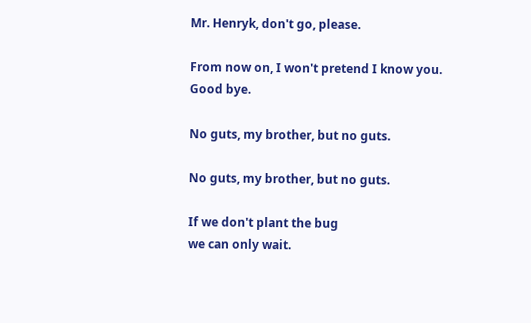Mr. Henryk, don't go, please.

From now on, I won't pretend I know you.
Good bye.

No guts, my brother, but no guts.

No guts, my brother, but no guts.

If we don't plant the bug
we can only wait.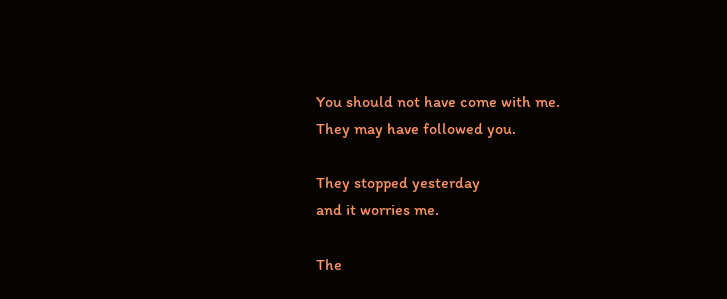You should not have come with me.
They may have followed you.

They stopped yesterday
and it worries me.

The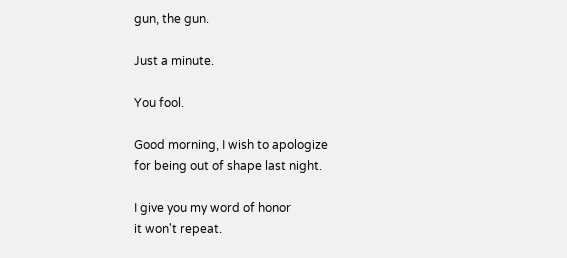gun, the gun.

Just a minute.

You fool.

Good morning, I wish to apologize
for being out of shape last night.

I give you my word of honor
it won't repeat.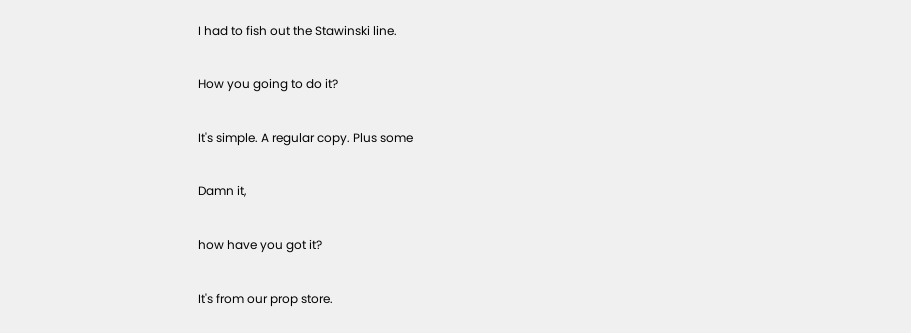I had to fish out the Stawinski line.

How you going to do it?

It's simple. A regular copy. Plus some

Damn it,

how have you got it?

It's from our prop store.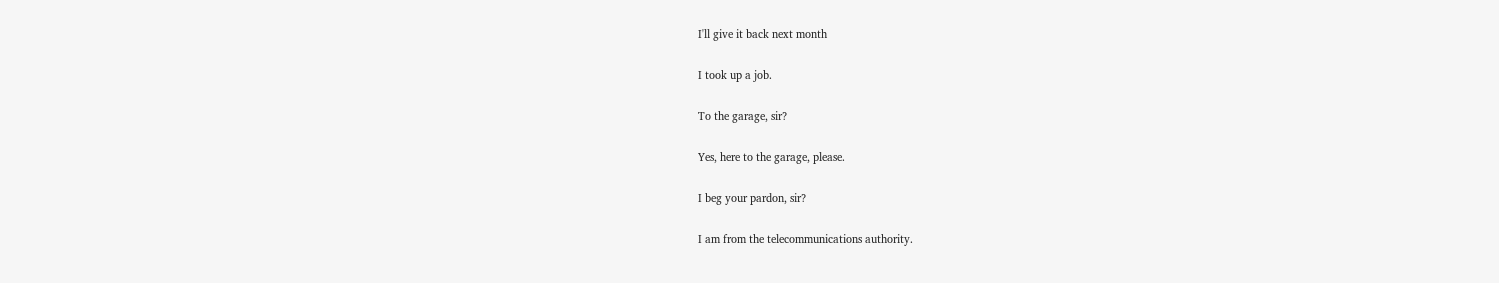I'll give it back next month

I took up a job.

To the garage, sir?

Yes, here to the garage, please.

I beg your pardon, sir?

I am from the telecommunications authority.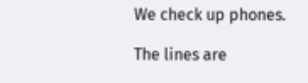We check up phones.

The lines are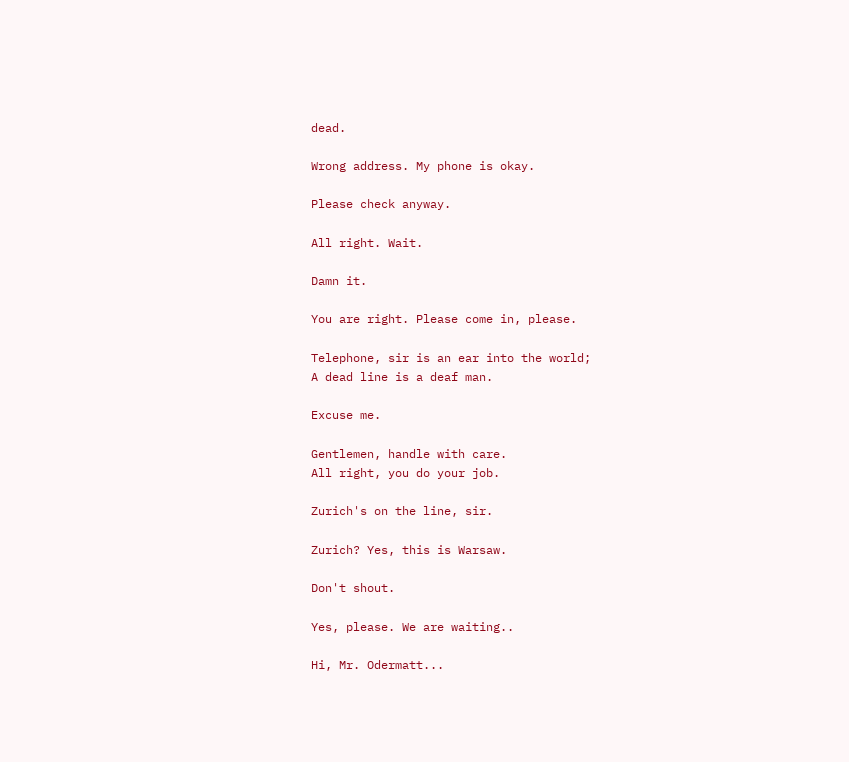dead.

Wrong address. My phone is okay.

Please check anyway.

All right. Wait.

Damn it.

You are right. Please come in, please.

Telephone, sir is an ear into the world;
A dead line is a deaf man.

Excuse me.

Gentlemen, handle with care.
All right, you do your job.

Zurich's on the line, sir.

Zurich? Yes, this is Warsaw.

Don't shout.

Yes, please. We are waiting..

Hi, Mr. Odermatt...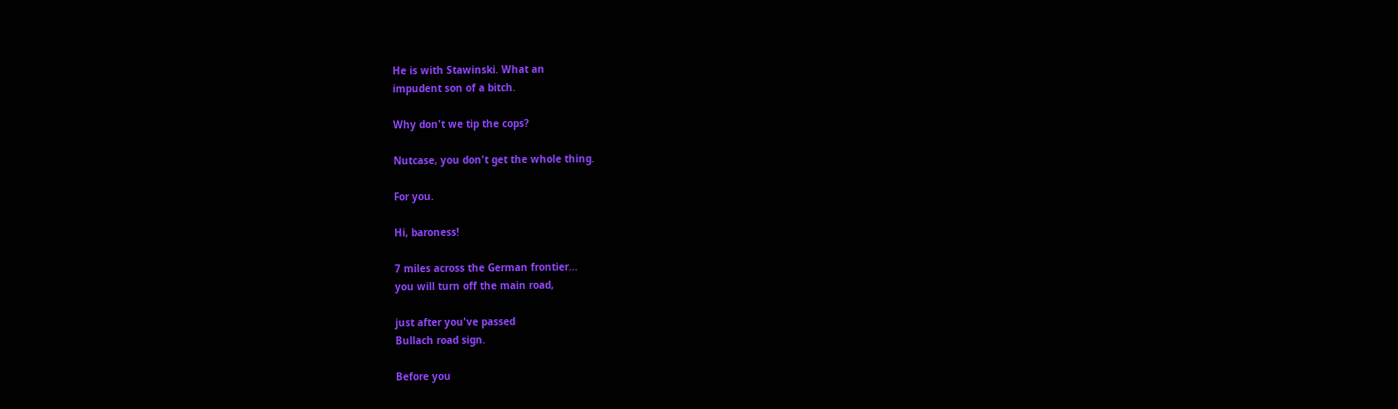He is with Stawinski. What an
impudent son of a bitch.

Why don't we tip the cops?

Nutcase, you don't get the whole thing.

For you.

Hi, baroness!

7 miles across the German frontier...
you will turn off the main road,

just after you've passed
Bullach road sign.

Before you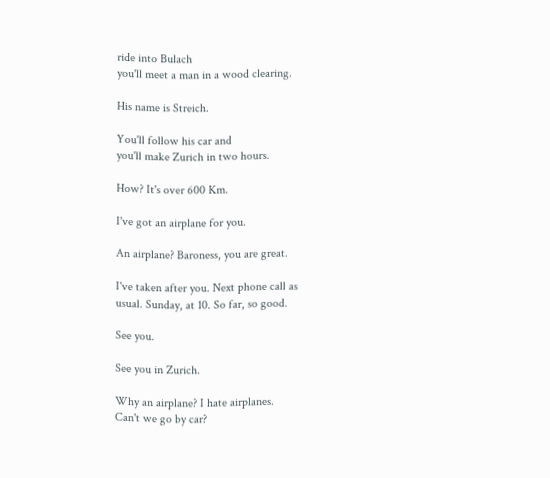ride into Bulach
you'll meet a man in a wood clearing.

His name is Streich.

You'll follow his car and
you'll make Zurich in two hours.

How? It's over 600 Km.

I've got an airplane for you.

An airplane? Baroness, you are great.

I've taken after you. Next phone call as
usual. Sunday, at 10. So far, so good.

See you.

See you in Zurich.

Why an airplane? I hate airplanes.
Can't we go by car?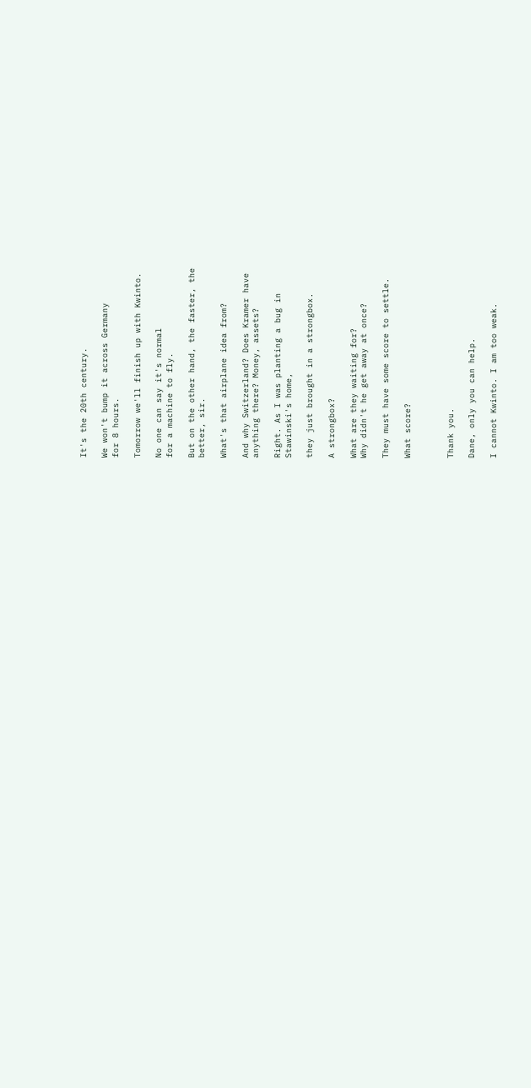It's the 20th century.

We won't bump it across Germany
for 8 hours.

Tomorrow we'll finish up with Kwinto.

No one can say it's normal
for a machine to fly.

But on the other hand, the faster, the
better, sir.

What's that airplane idea from?

And why Switzerland? Does Kramer have
anything there? Money, assets?

Right. As I was planting a bug in
Stawinski's home,

they just brought in a strongbox.

A strongbox?

What are they waiting for?
Why didn't he get away at once?

They must have some score to settle.

What score?



Thank you.

Dane, only you can help.

I cannot Kwinto. I am too weak.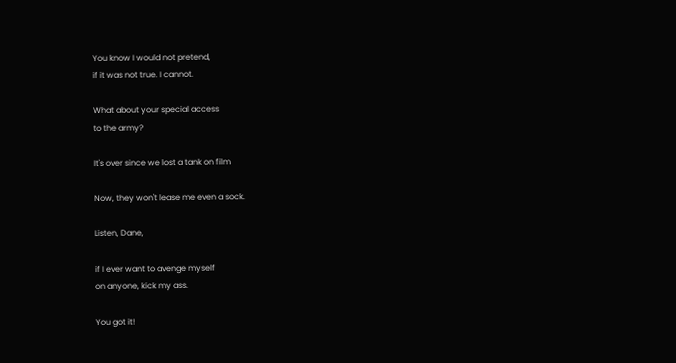You know I would not pretend,
if it was not true. I cannot.

What about your special access
to the army?

It's over since we lost a tank on film

Now, they won't lease me even a sock.

Listen, Dane,

if I ever want to avenge myself
on anyone, kick my ass.

You got it!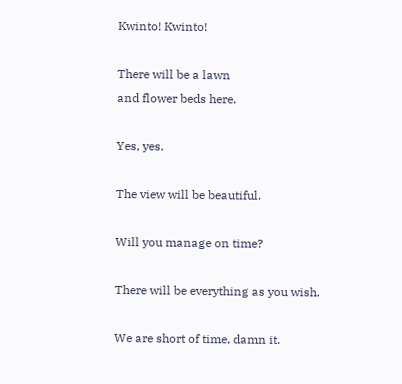Kwinto! Kwinto!

There will be a lawn
and flower beds here.

Yes, yes.

The view will be beautiful.

Will you manage on time?

There will be everything as you wish.

We are short of time, damn it.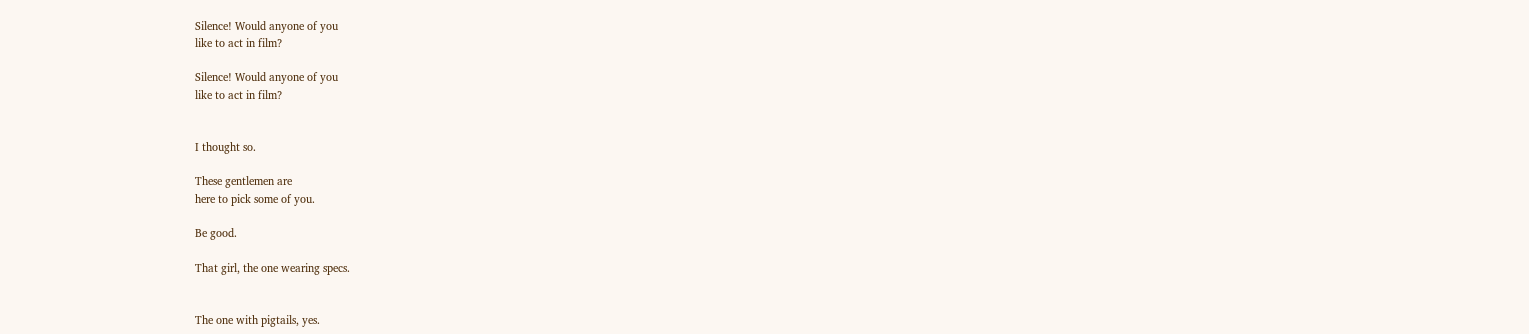Silence! Would anyone of you
like to act in film?

Silence! Would anyone of you
like to act in film?


I thought so.

These gentlemen are
here to pick some of you.

Be good.

That girl, the one wearing specs.


The one with pigtails, yes.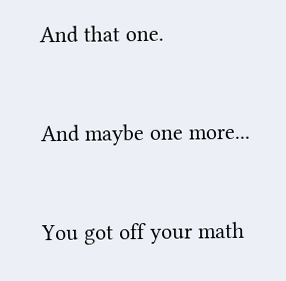And that one.


And maybe one more...


You got off your math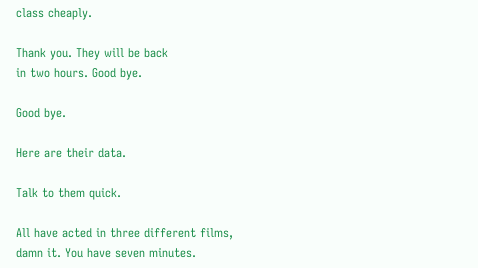class cheaply.

Thank you. They will be back
in two hours. Good bye.

Good bye.

Here are their data.

Talk to them quick.

All have acted in three different films,
damn it. You have seven minutes.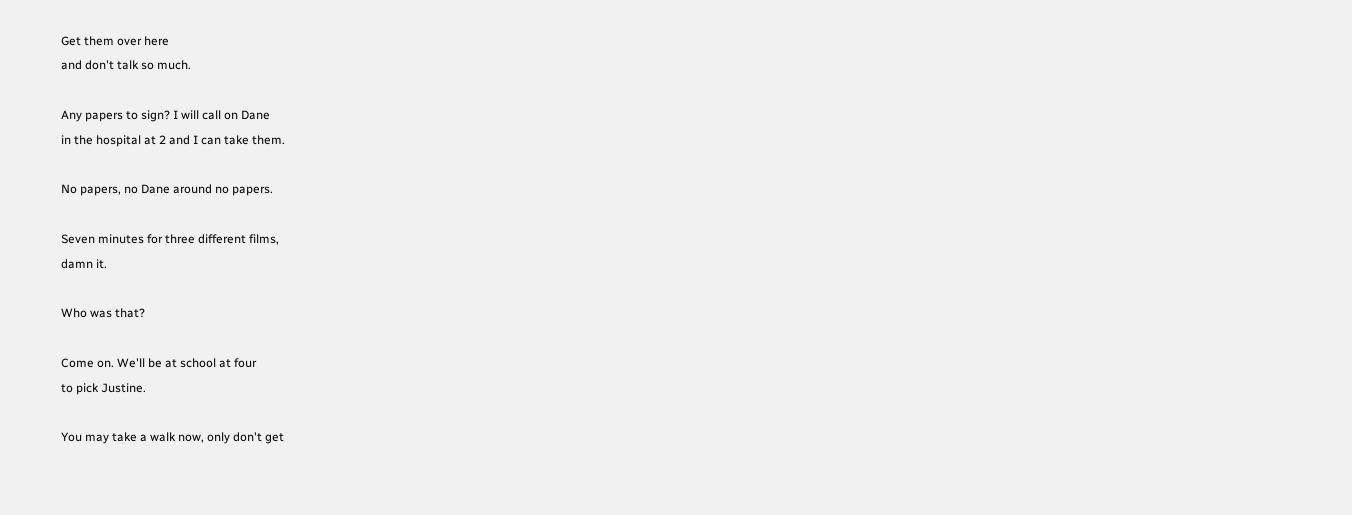Get them over here
and don't talk so much.

Any papers to sign? I will call on Dane
in the hospital at 2 and I can take them.

No papers, no Dane around no papers.

Seven minutes for three different films,
damn it.

Who was that?

Come on. We'll be at school at four
to pick Justine.

You may take a walk now, only don't get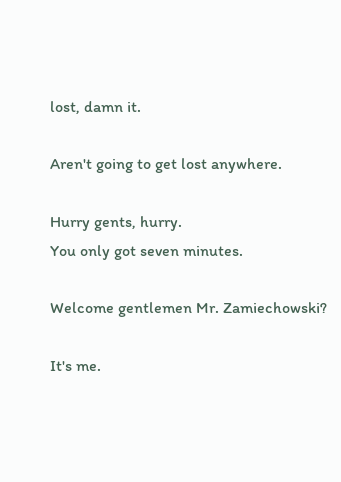lost, damn it.

Aren't going to get lost anywhere.

Hurry gents, hurry.
You only got seven minutes.

Welcome gentlemen Mr. Zamiechowski?

It's me.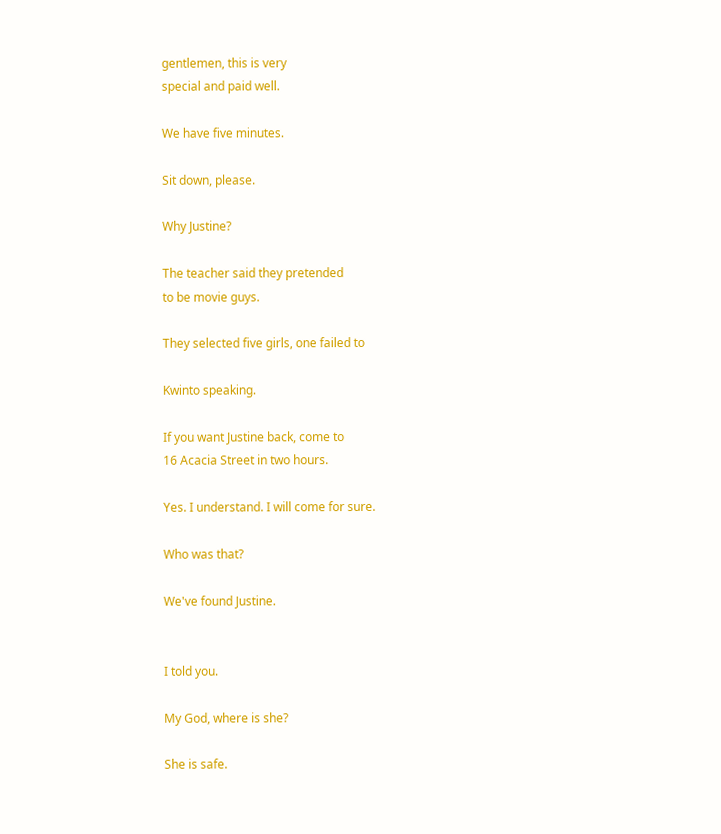gentlemen, this is very
special and paid well.

We have five minutes.

Sit down, please.

Why Justine?

The teacher said they pretended
to be movie guys.

They selected five girls, one failed to

Kwinto speaking.

If you want Justine back, come to
16 Acacia Street in two hours.

Yes. I understand. I will come for sure.

Who was that?

We've found Justine.


I told you.

My God, where is she?

She is safe.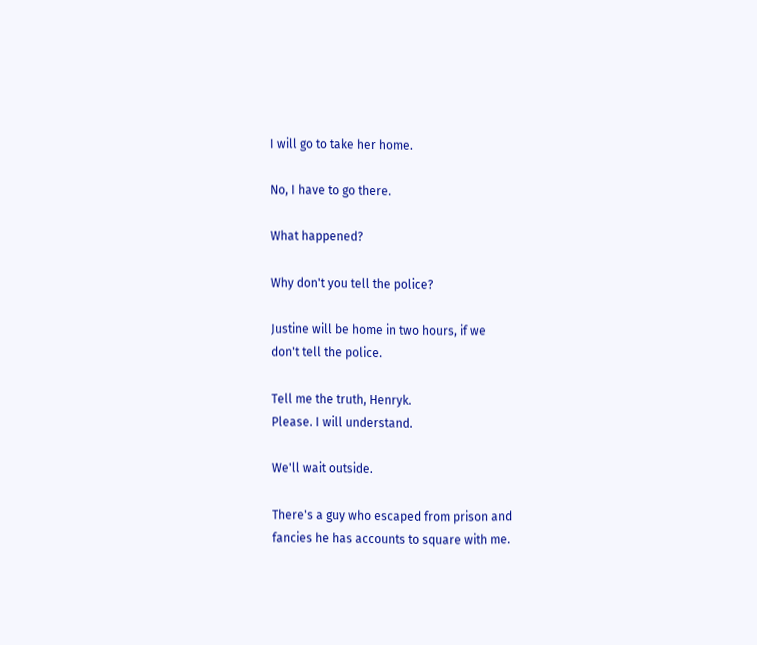I will go to take her home.

No, I have to go there.

What happened?

Why don't you tell the police?

Justine will be home in two hours, if we
don't tell the police.

Tell me the truth, Henryk.
Please. I will understand.

We'll wait outside.

There's a guy who escaped from prison and
fancies he has accounts to square with me.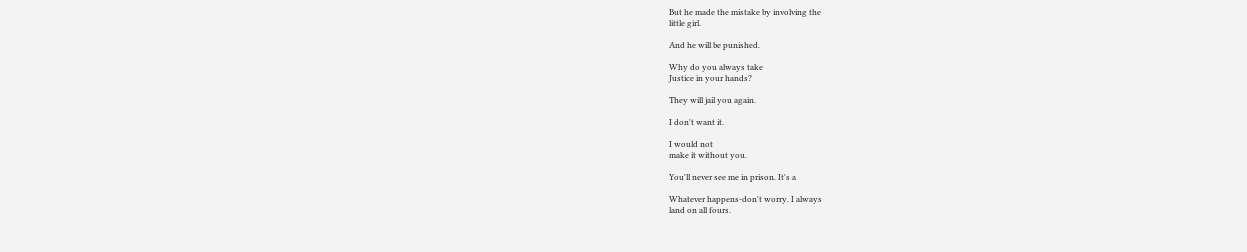But he made the mistake by involving the
little girl.

And he will be punished.

Why do you always take
Justice in your hands?

They will jail you again.

I don't want it.

I would not
make it without you.

You'll never see me in prison. It's a

Whatever happens-don't worry. I always
land on all fours.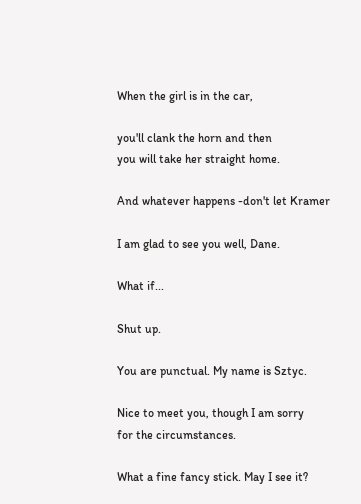When the girl is in the car,

you'll clank the horn and then
you will take her straight home.

And whatever happens -don't let Kramer

I am glad to see you well, Dane.

What if...

Shut up.

You are punctual. My name is Sztyc.

Nice to meet you, though I am sorry
for the circumstances.

What a fine fancy stick. May I see it?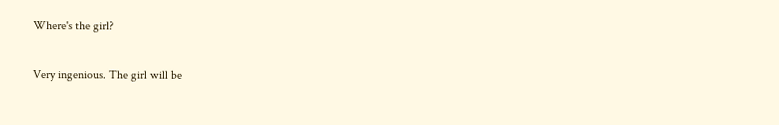Where's the girl?

Very ingenious. The girl will be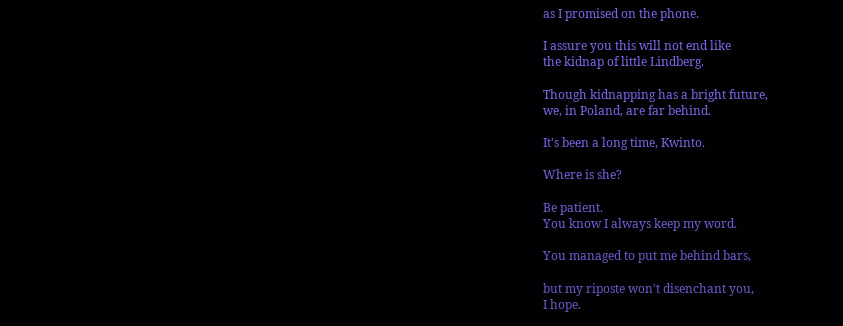as I promised on the phone.

I assure you this will not end like
the kidnap of little Lindberg.

Though kidnapping has a bright future,
we, in Poland, are far behind.

It's been a long time, Kwinto.

Where is she?

Be patient.
You know I always keep my word.

You managed to put me behind bars,

but my riposte won't disenchant you,
I hope.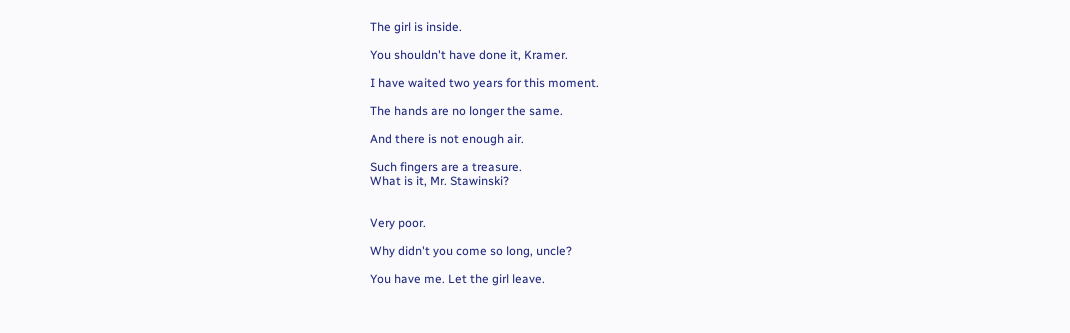The girl is inside.

You shouldn't have done it, Kramer.

I have waited two years for this moment.

The hands are no longer the same.

And there is not enough air.

Such fingers are a treasure.
What is it, Mr. Stawinski?


Very poor.

Why didn't you come so long, uncle?

You have me. Let the girl leave.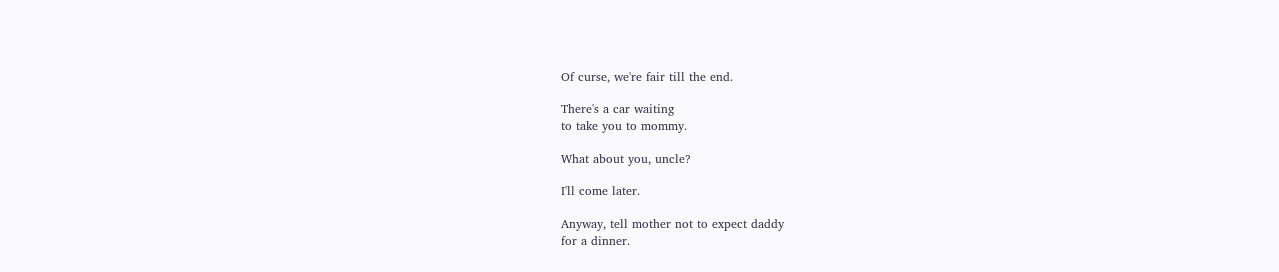Of curse, we're fair till the end.

There's a car waiting
to take you to mommy.

What about you, uncle?

I'll come later.

Anyway, tell mother not to expect daddy
for a dinner.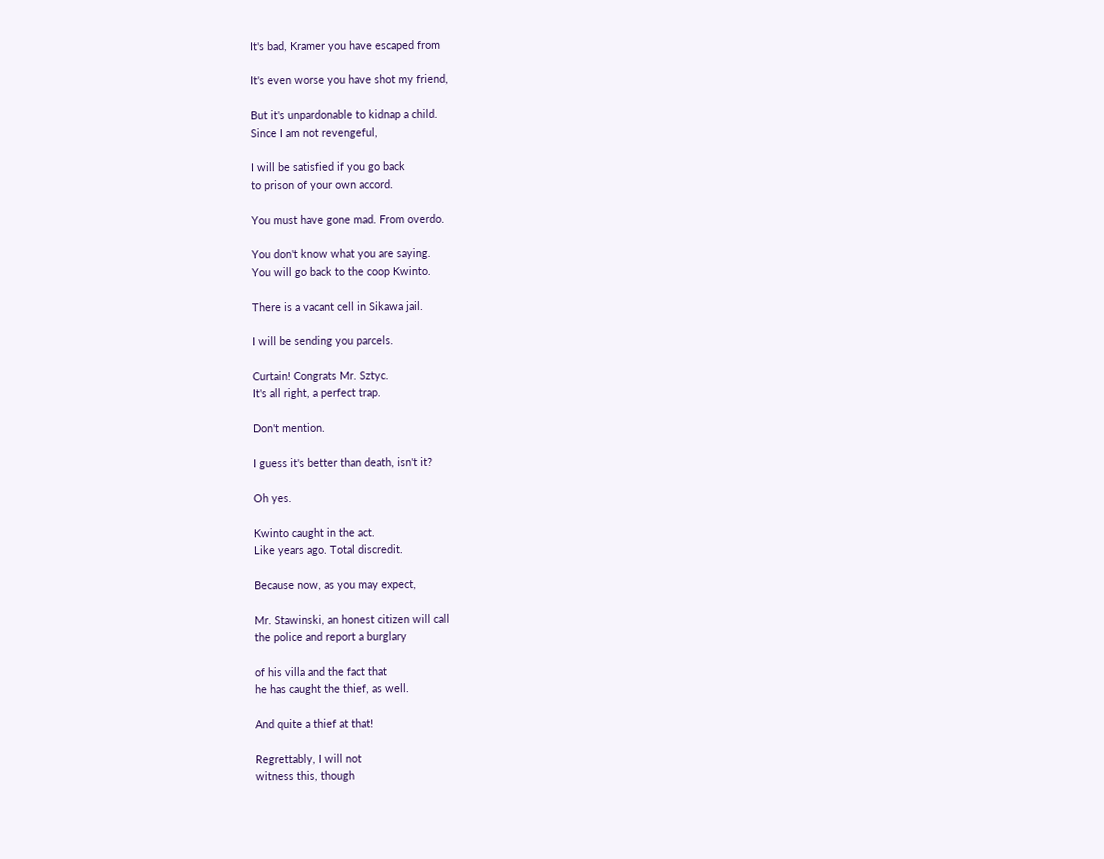It's bad, Kramer you have escaped from

It's even worse you have shot my friend,

But it's unpardonable to kidnap a child.
Since I am not revengeful,

I will be satisfied if you go back
to prison of your own accord.

You must have gone mad. From overdo.

You don't know what you are saying.
You will go back to the coop Kwinto.

There is a vacant cell in Sikawa jail.

I will be sending you parcels.

Curtain! Congrats Mr. Sztyc.
It's all right, a perfect trap.

Don't mention.

I guess it's better than death, isn't it?

Oh yes.

Kwinto caught in the act.
Like years ago. Total discredit.

Because now, as you may expect,

Mr. Stawinski, an honest citizen will call
the police and report a burglary

of his villa and the fact that
he has caught the thief, as well.

And quite a thief at that!

Regrettably, I will not
witness this, though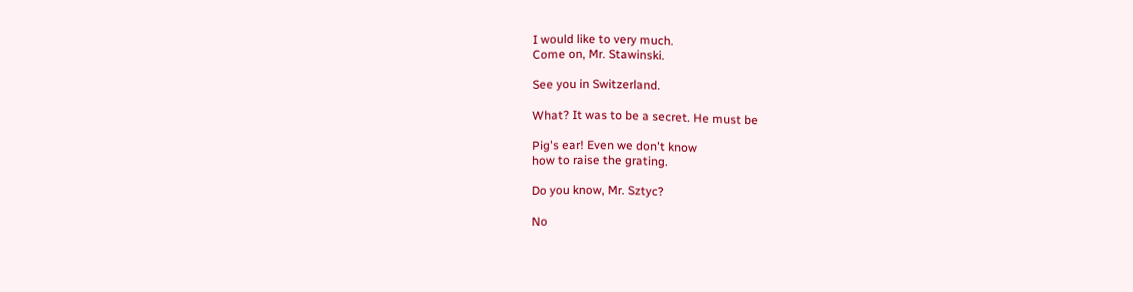I would like to very much.
Come on, Mr. Stawinski.

See you in Switzerland.

What? It was to be a secret. He must be

Pig's ear! Even we don't know
how to raise the grating.

Do you know, Mr. Sztyc?

No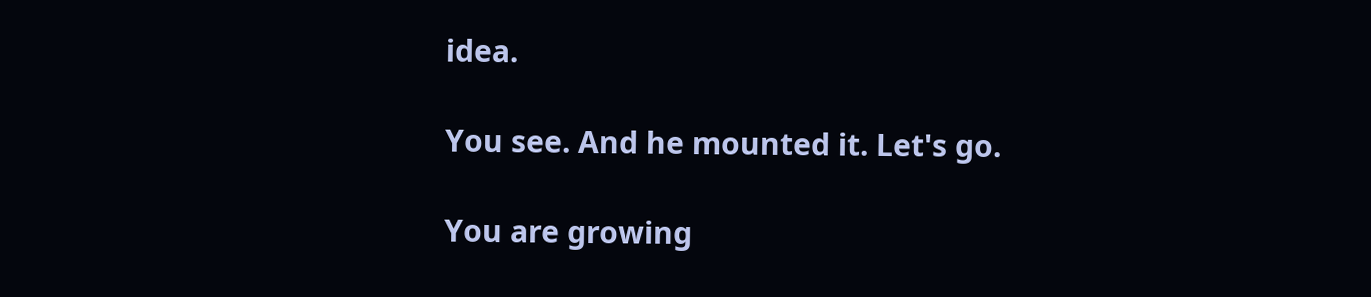idea.

You see. And he mounted it. Let's go.

You are growing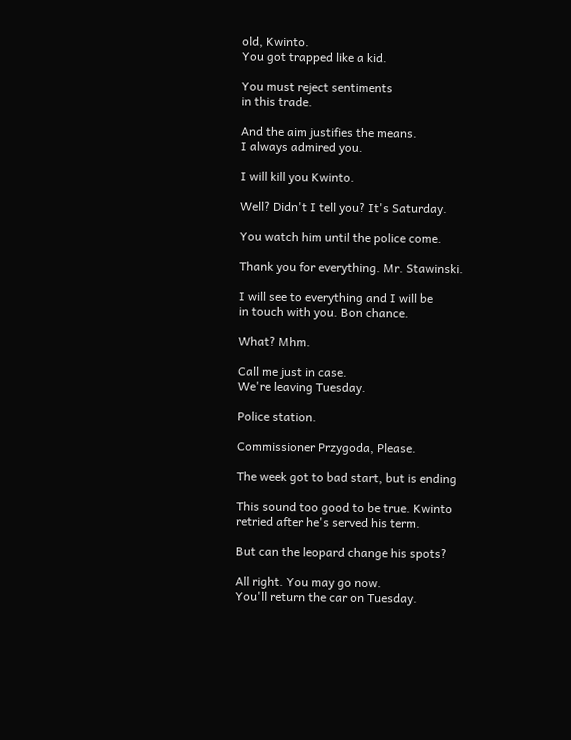old, Kwinto.
You got trapped like a kid.

You must reject sentiments
in this trade.

And the aim justifies the means.
I always admired you.

I will kill you Kwinto.

Well? Didn't I tell you? It's Saturday.

You watch him until the police come.

Thank you for everything. Mr. Stawinski.

I will see to everything and I will be
in touch with you. Bon chance.

What? Mhm.

Call me just in case.
We're leaving Tuesday.

Police station.

Commissioner Przygoda, Please.

The week got to bad start, but is ending

This sound too good to be true. Kwinto
retried after he's served his term.

But can the leopard change his spots?

All right. You may go now.
You'll return the car on Tuesday.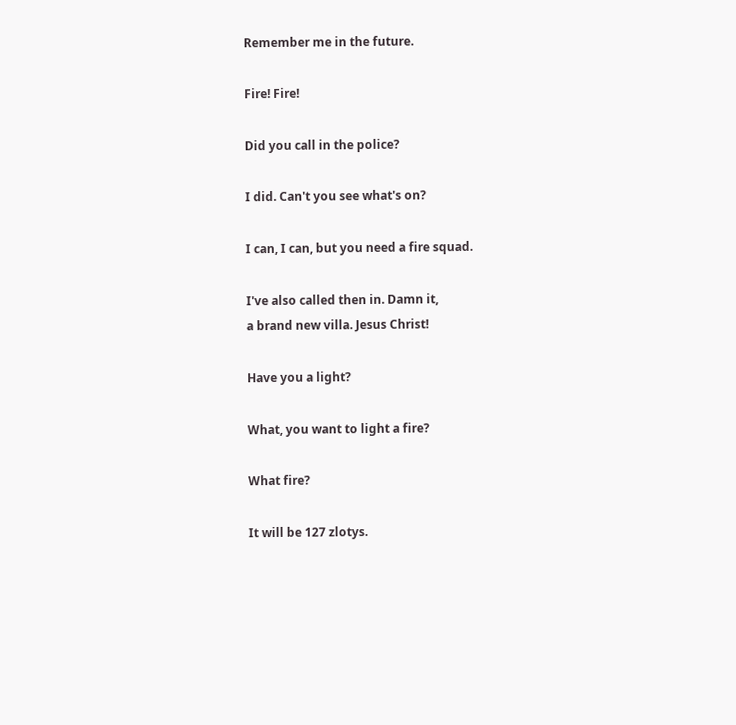Remember me in the future.

Fire! Fire!

Did you call in the police?

I did. Can't you see what's on?

I can, I can, but you need a fire squad.

I've also called then in. Damn it,
a brand new villa. Jesus Christ!

Have you a light?

What, you want to light a fire?

What fire?

It will be 127 zlotys.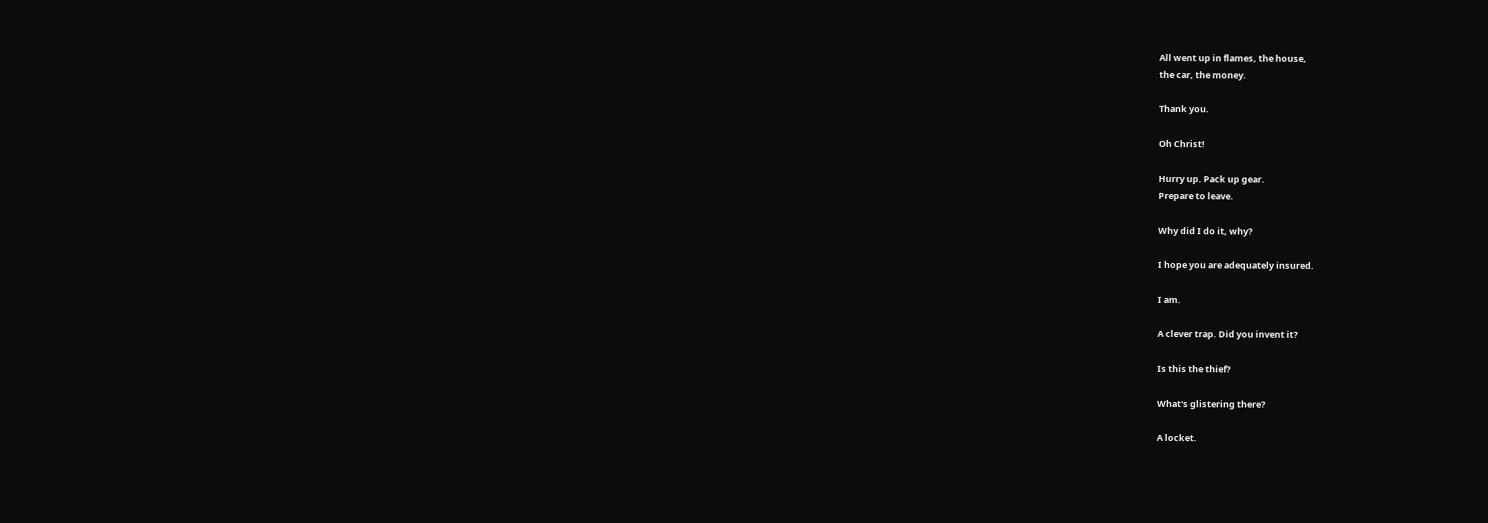All went up in flames, the house,
the car, the money.

Thank you.

Oh Christ!

Hurry up. Pack up gear.
Prepare to leave.

Why did I do it, why?

I hope you are adequately insured.

I am.

A clever trap. Did you invent it?

Is this the thief?

What's glistering there?

A locket.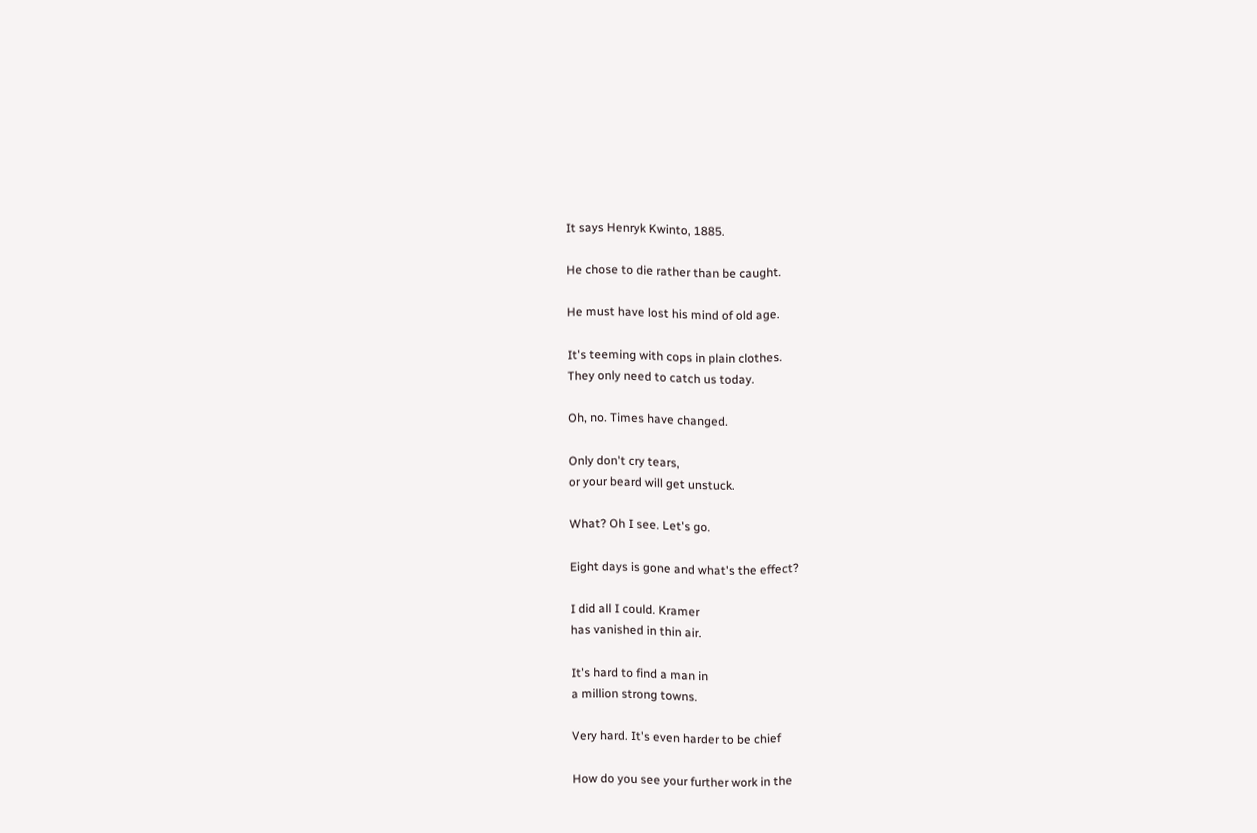It says Henryk Kwinto, 1885.

He chose to die rather than be caught.

He must have lost his mind of old age.

It's teeming with cops in plain clothes.
They only need to catch us today.

Oh, no. Times have changed.

Only don't cry tears,
or your beard will get unstuck.

What? Oh I see. Let's go.

Eight days is gone and what's the effect?

I did all I could. Kramer
has vanished in thin air.

It's hard to find a man in
a million strong towns.

Very hard. It's even harder to be chief

How do you see your further work in the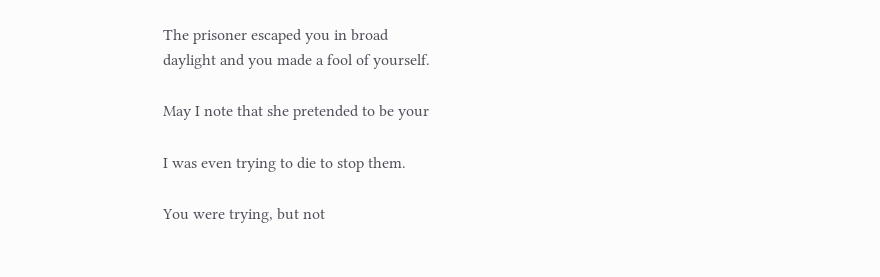The prisoner escaped you in broad
daylight and you made a fool of yourself.

May I note that she pretended to be your

I was even trying to die to stop them.

You were trying, but not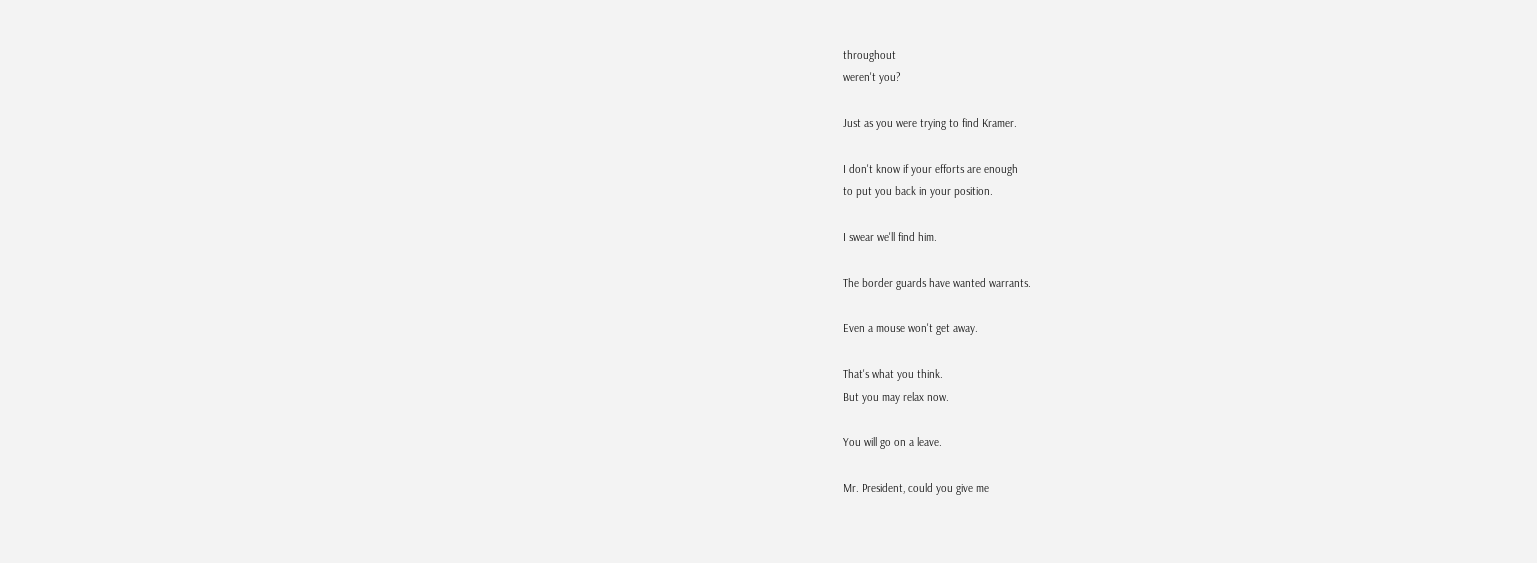throughout
weren't you?

Just as you were trying to find Kramer.

I don't know if your efforts are enough
to put you back in your position.

I swear we'll find him.

The border guards have wanted warrants.

Even a mouse won't get away.

That's what you think.
But you may relax now.

You will go on a leave.

Mr. President, could you give me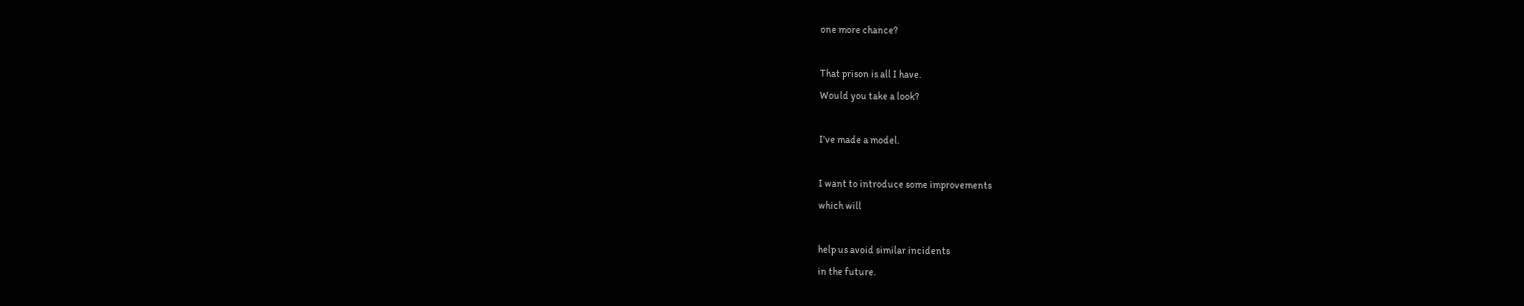one more chance?

That prison is all I have.
Would you take a look?

I've made a model.

I want to introduce some improvements
which will

help us avoid similar incidents
in the future.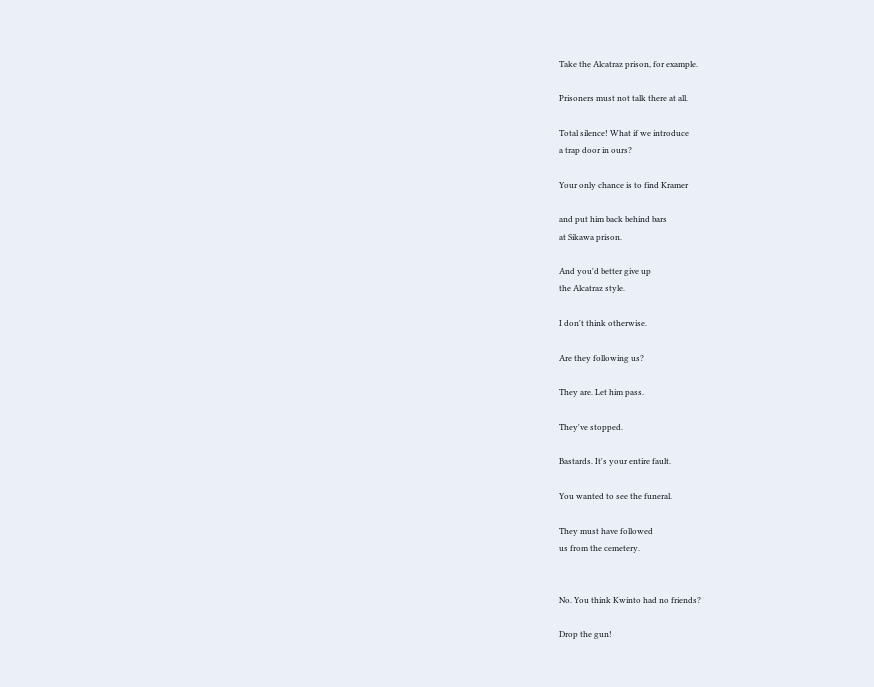Take the Alcatraz prison, for example.

Prisoners must not talk there at all.

Total silence! What if we introduce
a trap door in ours?

Your only chance is to find Kramer

and put him back behind bars
at Sikawa prison.

And you'd better give up
the Alcatraz style.

I don't think otherwise.

Are they following us?

They are. Let him pass.

They've stopped.

Bastards. It's your entire fault.

You wanted to see the funeral.

They must have followed
us from the cemetery.


No. You think Kwinto had no friends?

Drop the gun!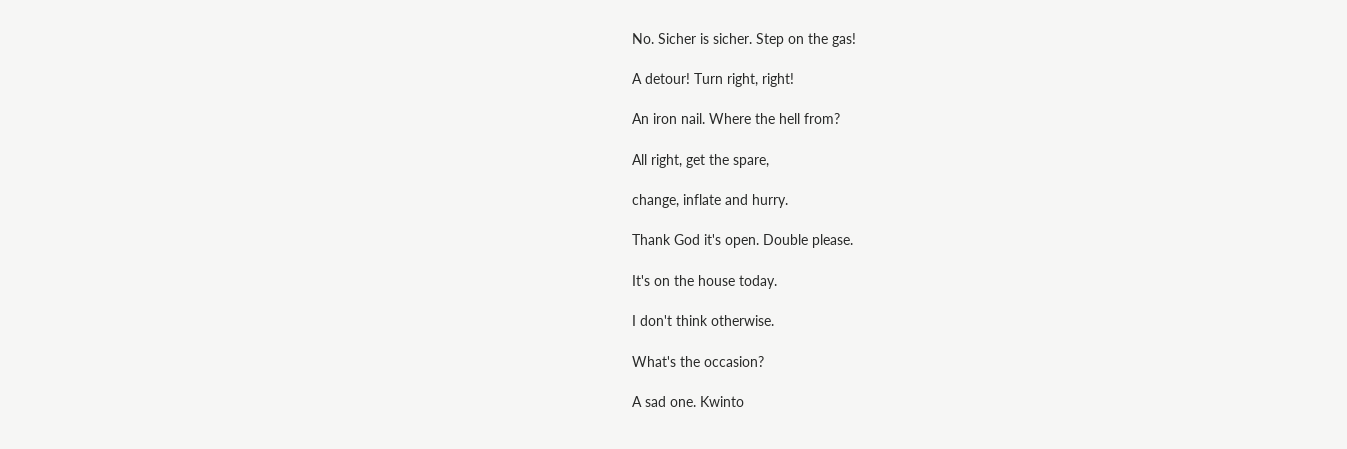No. Sicher is sicher. Step on the gas!

A detour! Turn right, right!

An iron nail. Where the hell from?

All right, get the spare,

change, inflate and hurry.

Thank God it's open. Double please.

It's on the house today.

I don't think otherwise.

What's the occasion?

A sad one. Kwinto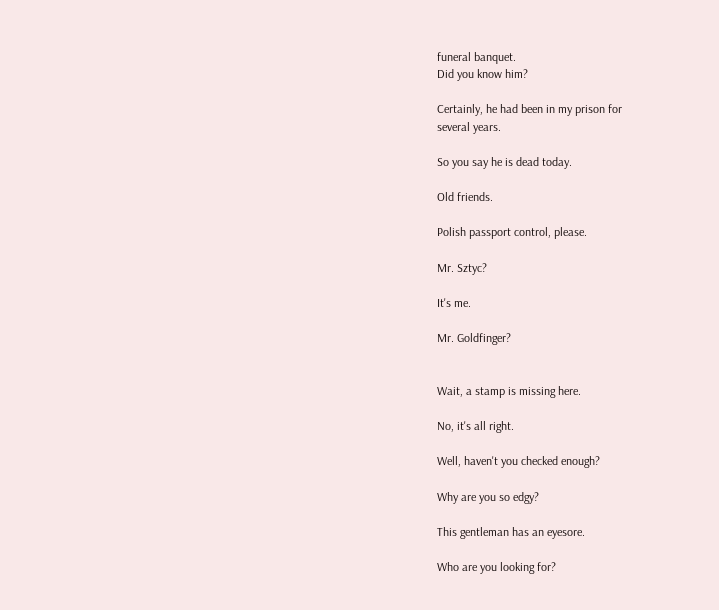funeral banquet.
Did you know him?

Certainly, he had been in my prison for
several years.

So you say he is dead today.

Old friends.

Polish passport control, please.

Mr. Sztyc?

It's me.

Mr. Goldfinger?


Wait, a stamp is missing here.

No, it's all right.

Well, haven't you checked enough?

Why are you so edgy?

This gentleman has an eyesore.

Who are you looking for?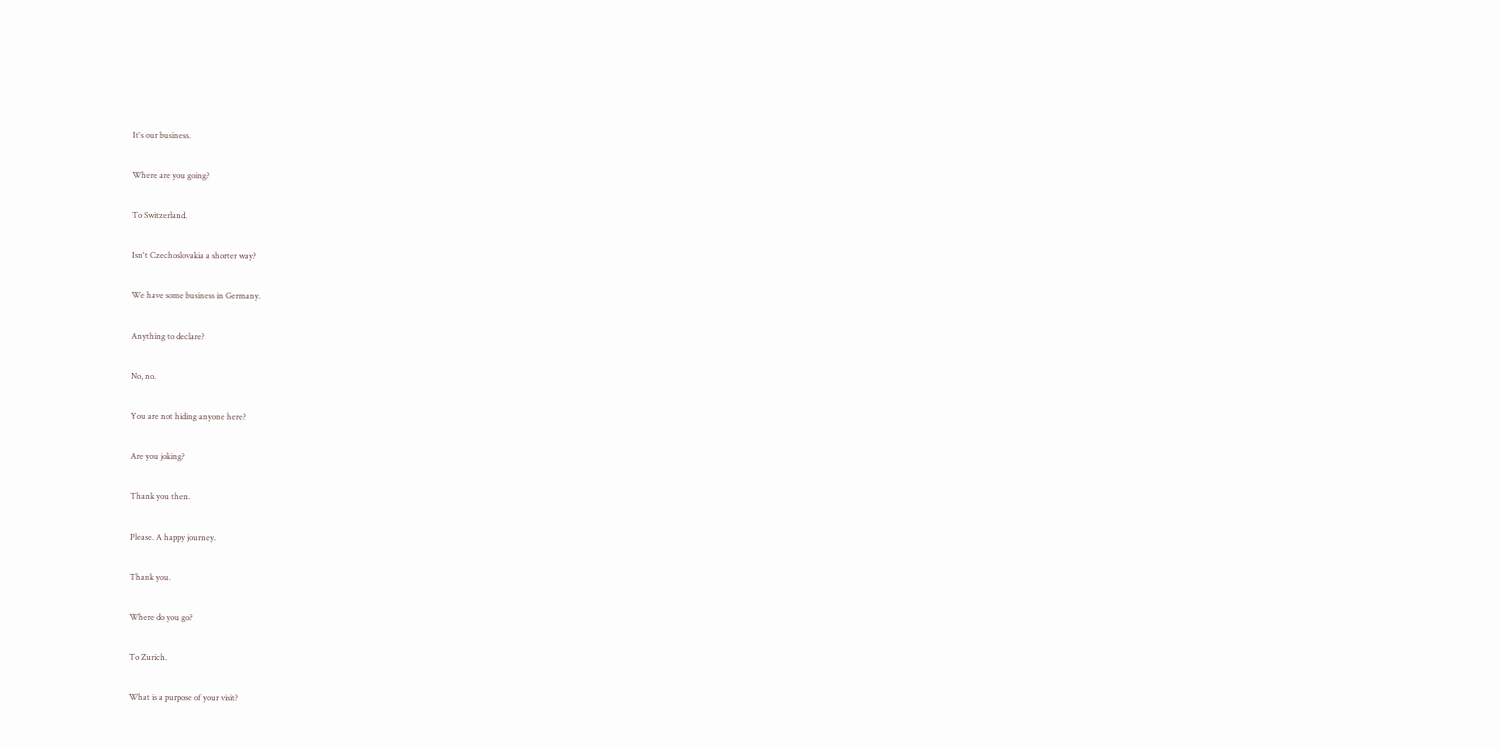It's our business.

Where are you going?

To Switzerland.

Isn't Czechoslovakia a shorter way?

We have some business in Germany.

Anything to declare?

No, no.

You are not hiding anyone here?

Are you joking?

Thank you then.

Please. A happy journey.

Thank you.

Where do you go?

To Zurich.

What is a purpose of your visit?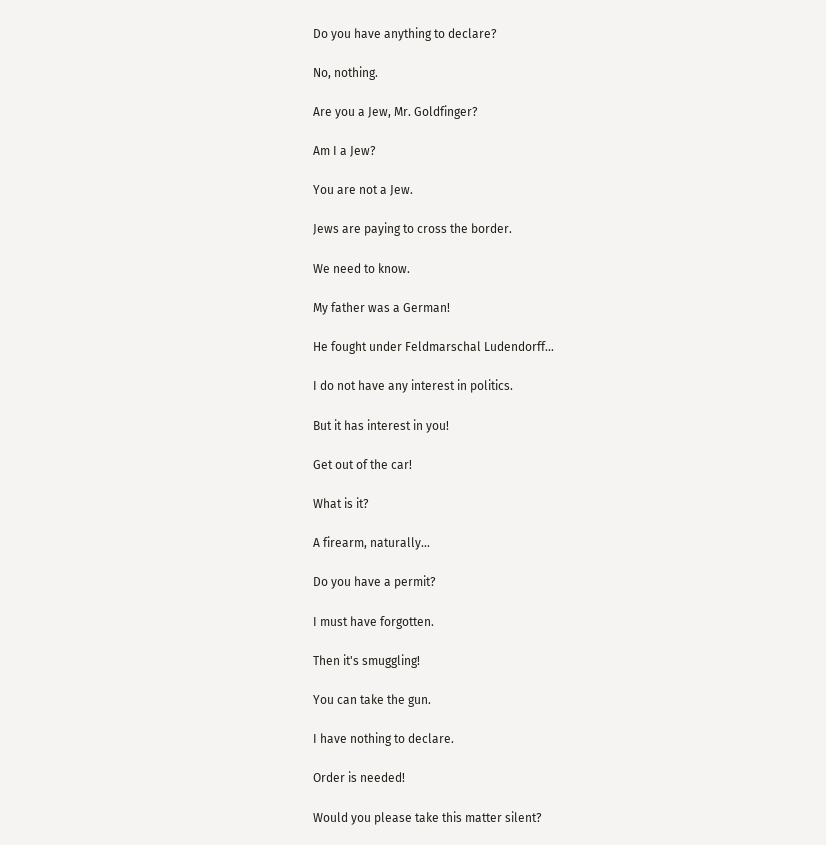Do you have anything to declare?

No, nothing.

Are you a Jew, Mr. Goldfinger?

Am I a Jew?

You are not a Jew.

Jews are paying to cross the border.

We need to know.

My father was a German!

He fought under Feldmarschal Ludendorff...

I do not have any interest in politics.

But it has interest in you!

Get out of the car!

What is it?

A firearm, naturally...

Do you have a permit?

I must have forgotten.

Then it's smuggling!

You can take the gun.

I have nothing to declare.

Order is needed!

Would you please take this matter silent?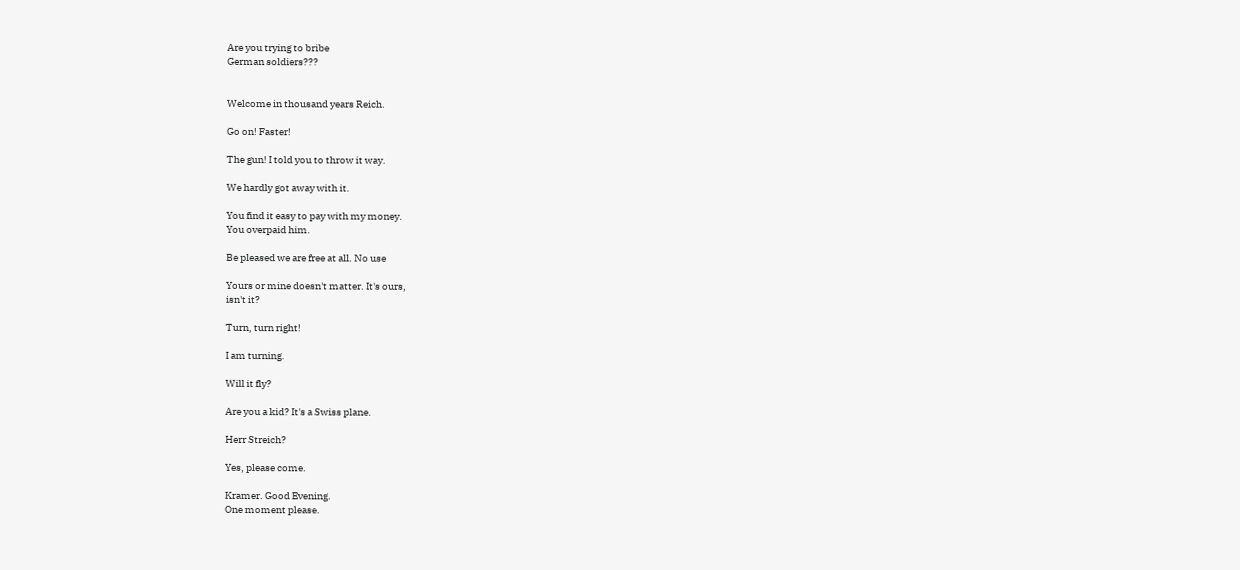Are you trying to bribe
German soldiers???


Welcome in thousand years Reich.

Go on! Faster!

The gun! I told you to throw it way.

We hardly got away with it.

You find it easy to pay with my money.
You overpaid him.

Be pleased we are free at all. No use

Yours or mine doesn't matter. It's ours,
isn't it?

Turn, turn right!

I am turning.

Will it fly?

Are you a kid? It's a Swiss plane.

Herr Streich?

Yes, please come.

Kramer. Good Evening.
One moment please.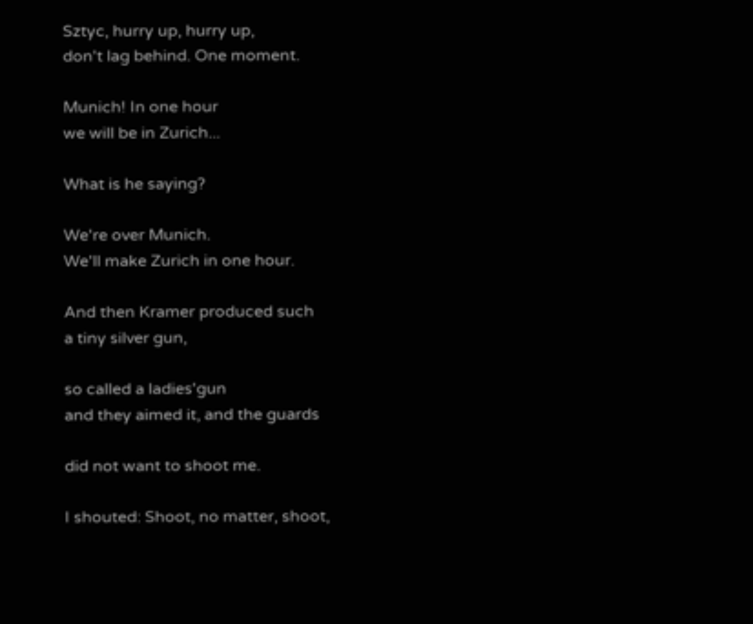Sztyc, hurry up, hurry up,
don't lag behind. One moment.

Munich! In one hour
we will be in Zurich...

What is he saying?

We're over Munich.
We'll make Zurich in one hour.

And then Kramer produced such
a tiny silver gun,

so called a ladies'gun
and they aimed it, and the guards

did not want to shoot me.

I shouted: Shoot, no matter, shoot,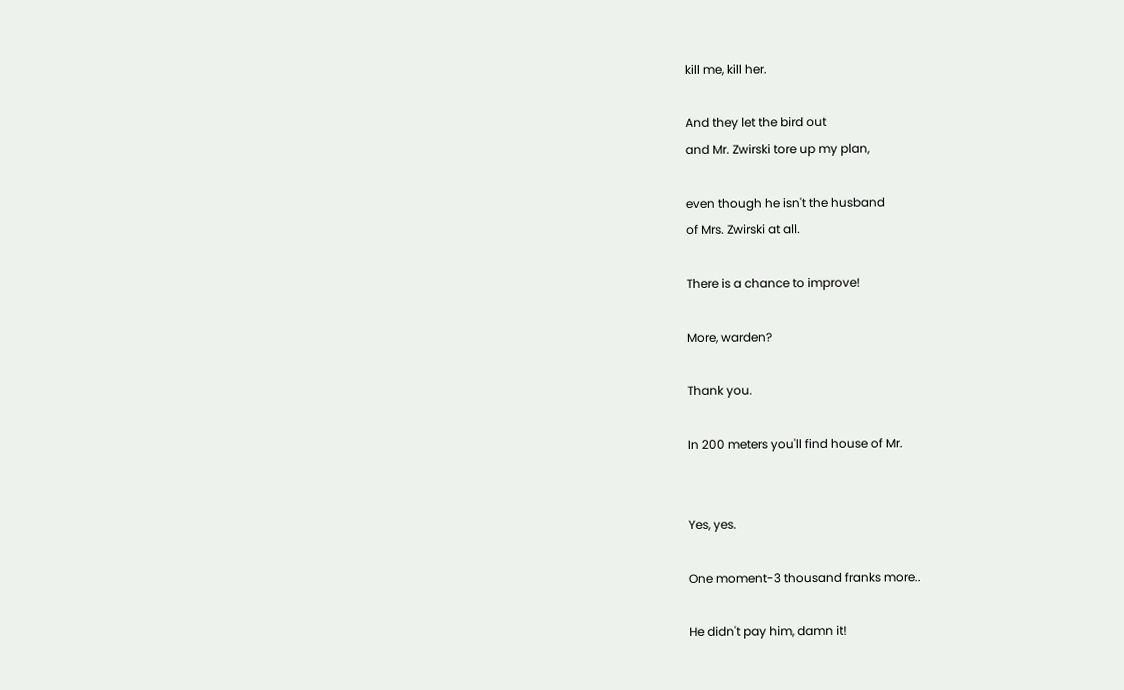kill me, kill her.

And they let the bird out
and Mr. Zwirski tore up my plan,

even though he isn't the husband
of Mrs. Zwirski at all.

There is a chance to improve!

More, warden?

Thank you.

In 200 meters you'll find house of Mr.


Yes, yes.

One moment-3 thousand franks more..

He didn't pay him, damn it!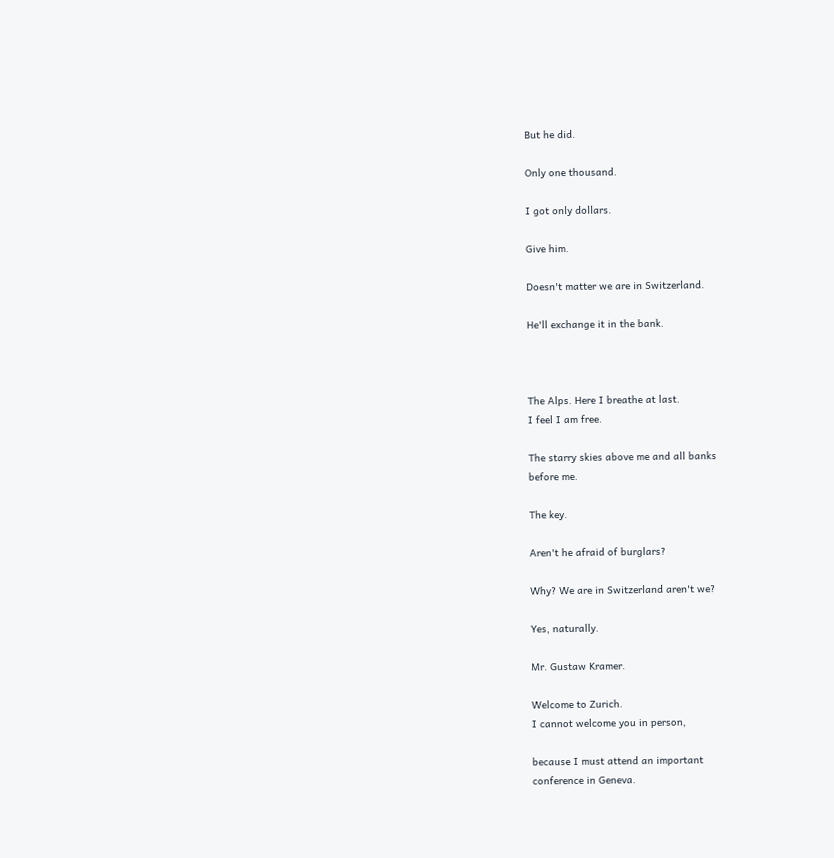But he did.

Only one thousand.

I got only dollars.

Give him.

Doesn't matter we are in Switzerland.

He'll exchange it in the bank.



The Alps. Here I breathe at last.
I feel I am free.

The starry skies above me and all banks
before me.

The key.

Aren't he afraid of burglars?

Why? We are in Switzerland aren't we?

Yes, naturally.

Mr. Gustaw Kramer.

Welcome to Zurich.
I cannot welcome you in person,

because I must attend an important
conference in Geneva.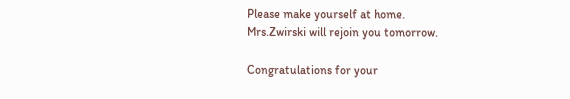Please make yourself at home.
Mrs.Zwirski will rejoin you tomorrow.

Congratulations for your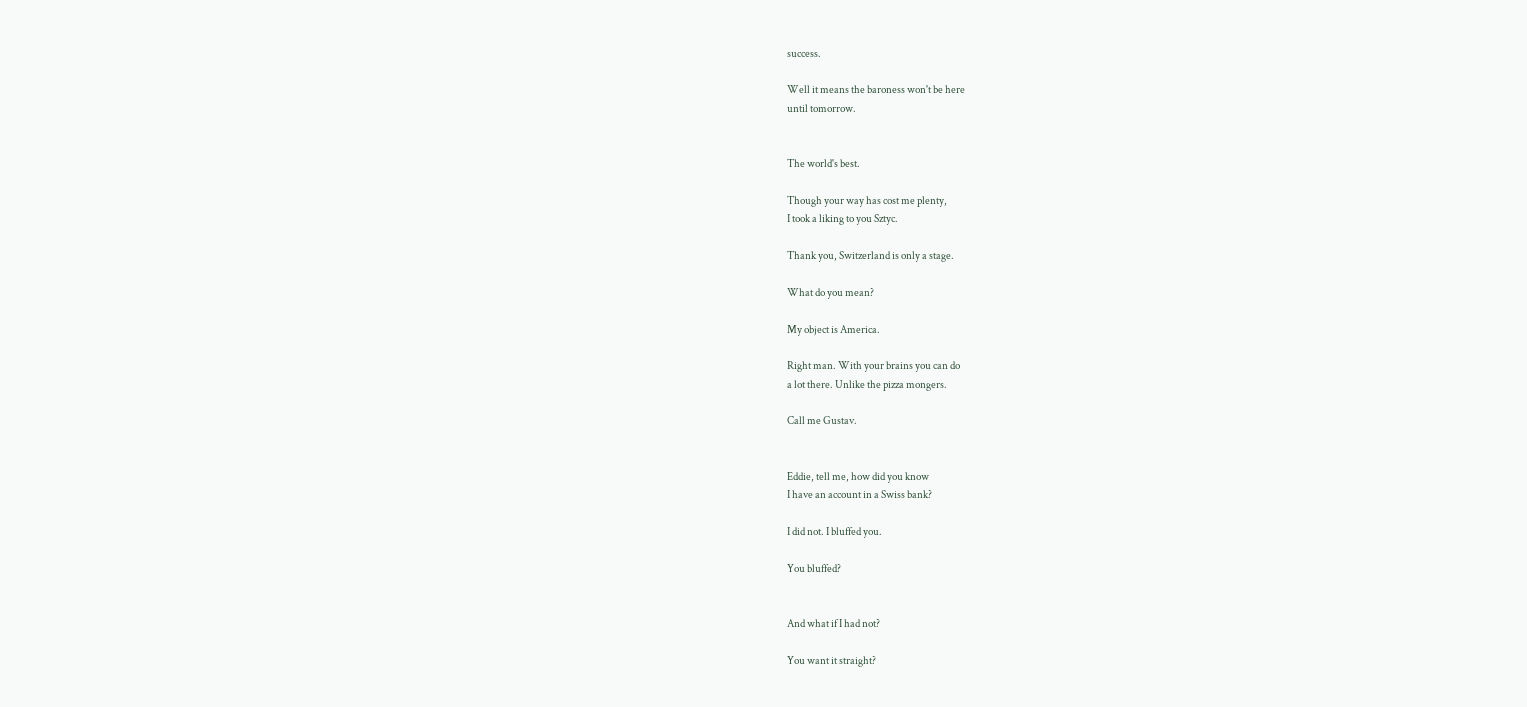success.

Well it means the baroness won't be here
until tomorrow.


The world's best.

Though your way has cost me plenty,
I took a liking to you Sztyc.

Thank you, Switzerland is only a stage.

What do you mean?

My object is America.

Right man. With your brains you can do
a lot there. Unlike the pizza mongers.

Call me Gustav.


Eddie, tell me, how did you know
I have an account in a Swiss bank?

I did not. I bluffed you.

You bluffed?


And what if I had not?

You want it straight?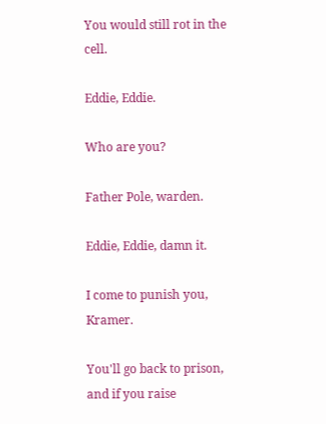You would still rot in the cell.

Eddie, Eddie.

Who are you?

Father Pole, warden.

Eddie, Eddie, damn it.

I come to punish you, Kramer.

You'll go back to prison, and if you raise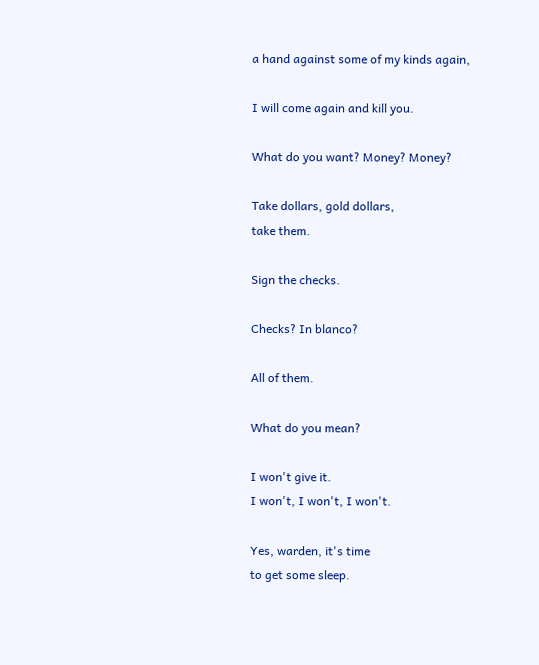a hand against some of my kinds again,

I will come again and kill you.

What do you want? Money? Money?

Take dollars, gold dollars,
take them.

Sign the checks.

Checks? In blanco?

All of them.

What do you mean?

I won't give it.
I won't, I won't, I won't.

Yes, warden, it's time
to get some sleep.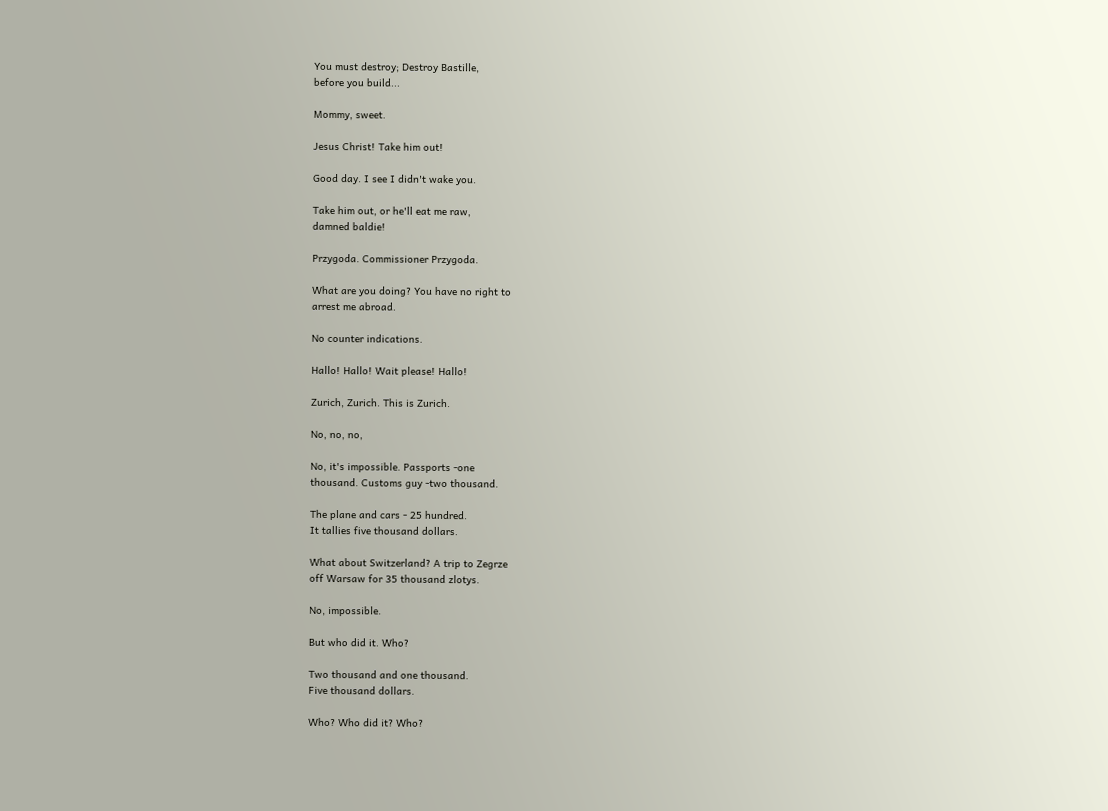You must destroy; Destroy Bastille,
before you build...

Mommy, sweet.

Jesus Christ! Take him out!

Good day. I see I didn't wake you.

Take him out, or he'll eat me raw,
damned baldie!

Przygoda. Commissioner Przygoda.

What are you doing? You have no right to
arrest me abroad.

No counter indications.

Hallo! Hallo! Wait please! Hallo!

Zurich, Zurich. This is Zurich.

No, no, no,

No, it's impossible. Passports -one
thousand. Customs guy -two thousand.

The plane and cars - 25 hundred.
It tallies five thousand dollars.

What about Switzerland? A trip to Zegrze
off Warsaw for 35 thousand zlotys.

No, impossible.

But who did it. Who?

Two thousand and one thousand.
Five thousand dollars.

Who? Who did it? Who?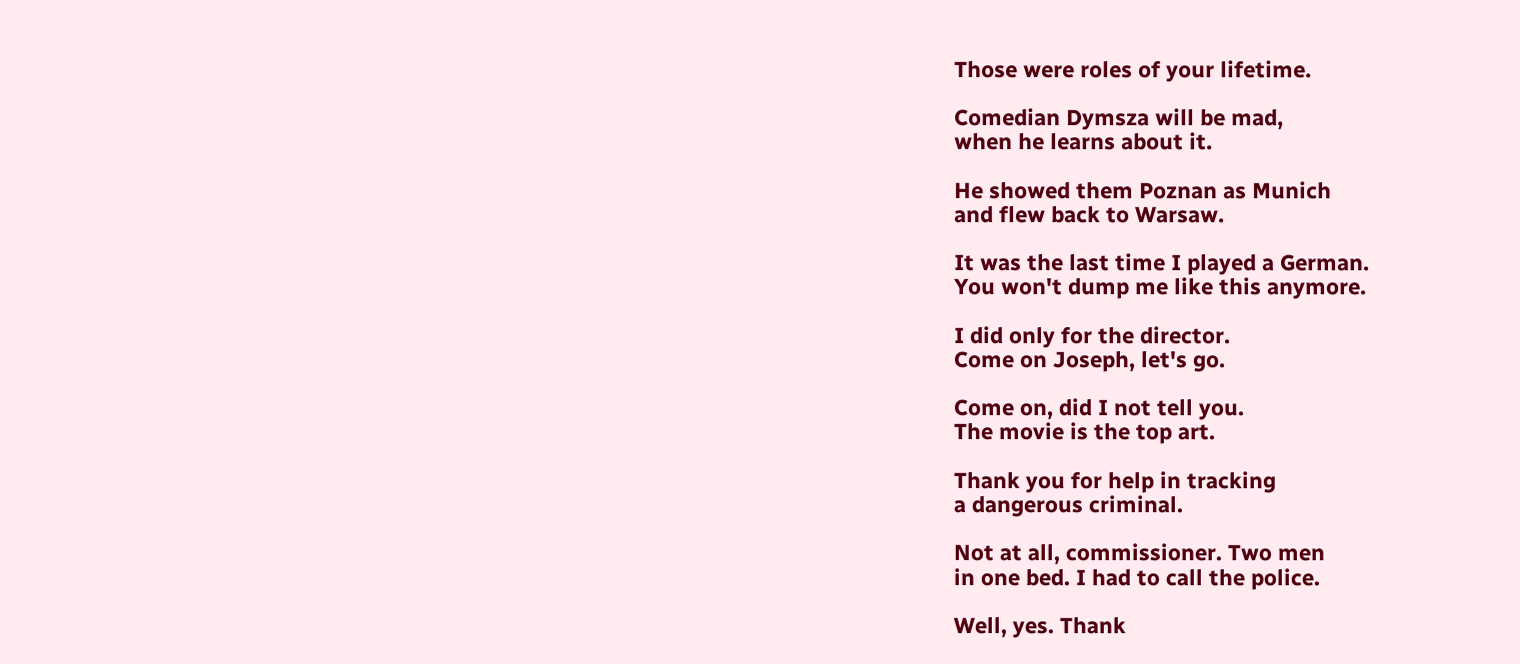Those were roles of your lifetime.

Comedian Dymsza will be mad,
when he learns about it.

He showed them Poznan as Munich
and flew back to Warsaw.

It was the last time I played a German.
You won't dump me like this anymore.

I did only for the director.
Come on Joseph, let's go.

Come on, did I not tell you.
The movie is the top art.

Thank you for help in tracking
a dangerous criminal.

Not at all, commissioner. Two men
in one bed. I had to call the police.

Well, yes. Thank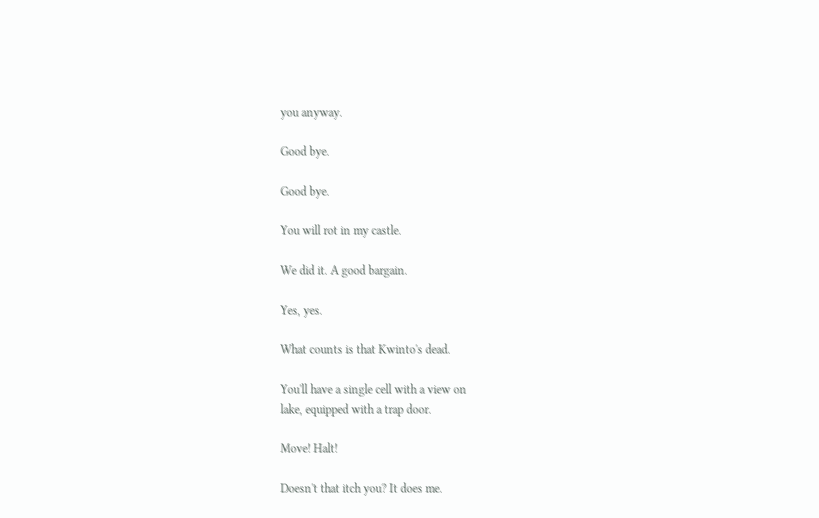you anyway.

Good bye.

Good bye.

You will rot in my castle.

We did it. A good bargain.

Yes, yes.

What counts is that Kwinto's dead.

You'll have a single cell with a view on
lake, equipped with a trap door.

Move! Halt!

Doesn't that itch you? It does me.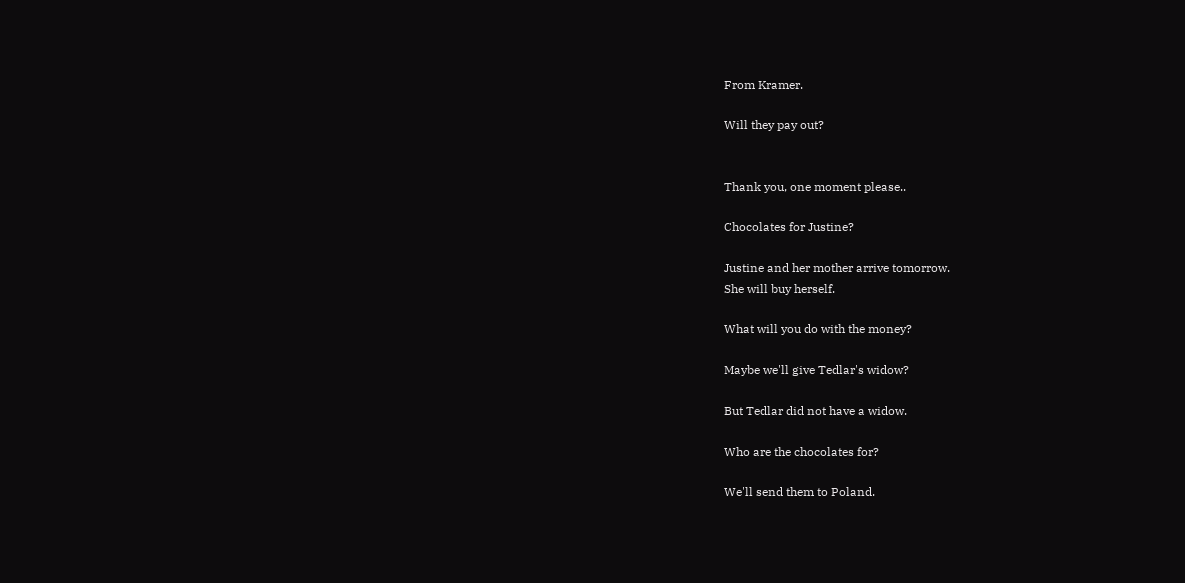From Kramer.

Will they pay out?


Thank you, one moment please..

Chocolates for Justine?

Justine and her mother arrive tomorrow.
She will buy herself.

What will you do with the money?

Maybe we'll give Tedlar's widow?

But Tedlar did not have a widow.

Who are the chocolates for?

We'll send them to Poland.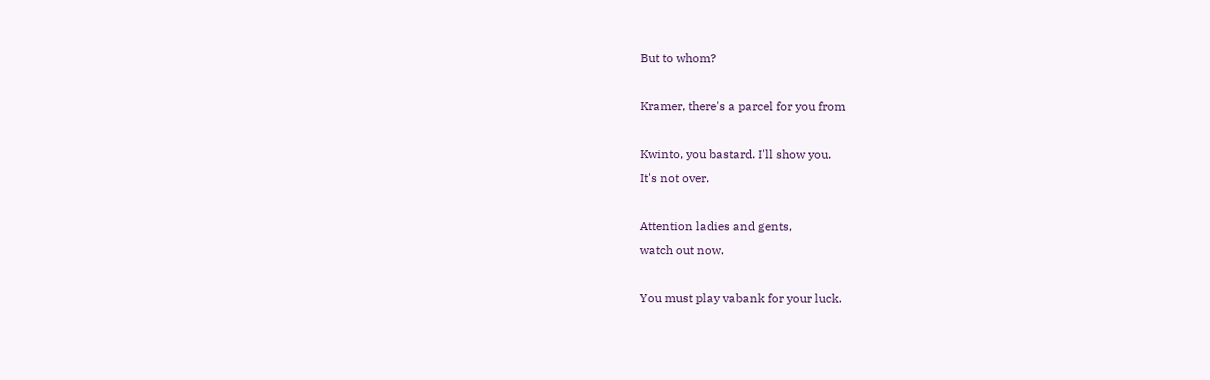But to whom?

Kramer, there's a parcel for you from

Kwinto, you bastard. I'll show you.
It's not over.

Attention ladies and gents,
watch out now.

You must play vabank for your luck.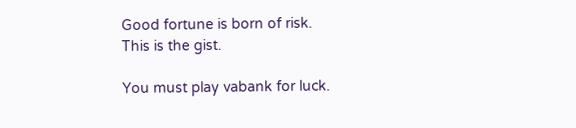Good fortune is born of risk.
This is the gist.

You must play vabank for luck.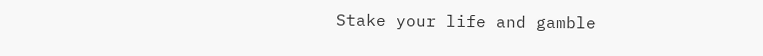Stake your life and gamble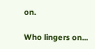on.

Who lingers on...